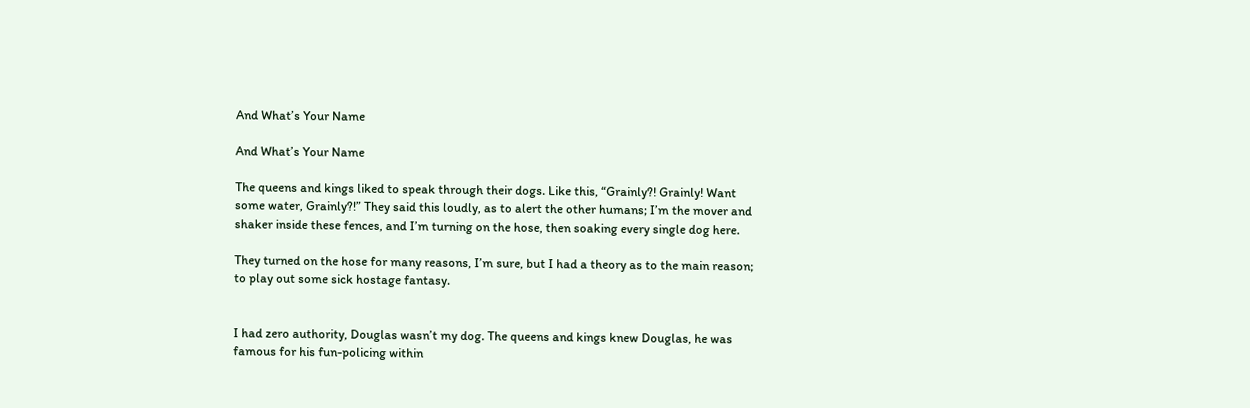And What’s Your Name

And What’s Your Name

The queens and kings liked to speak through their dogs. Like this, “Grainly?! Grainly! Want some water, Grainly?!” They said this loudly, as to alert the other humans; I’m the mover and shaker inside these fences, and I’m turning on the hose, then soaking every single dog here.

They turned on the hose for many reasons, I’m sure, but I had a theory as to the main reason; to play out some sick hostage fantasy.


I had zero authority, Douglas wasn’t my dog. The queens and kings knew Douglas, he was famous for his fun-policing within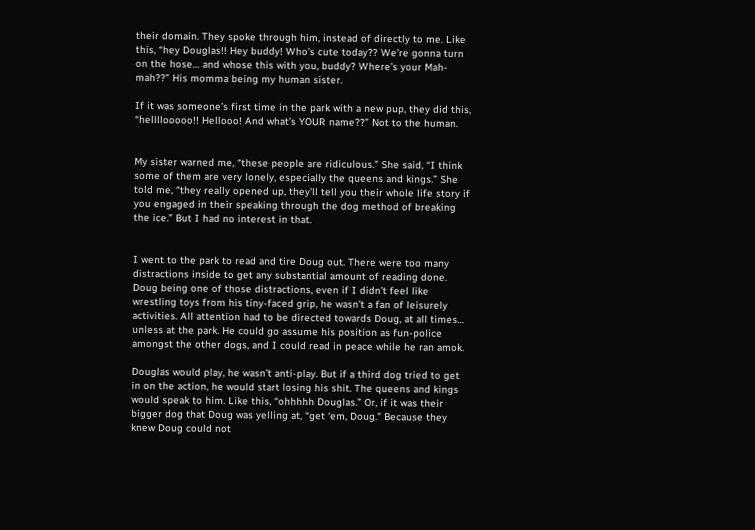their domain. They spoke through him, instead of directly to me. Like this, “hey Douglas!! Hey buddy! Who’s cute today?? We’re gonna turn on the hose… and whose this with you, buddy? Where’s your Mah-mah??” His momma being my human sister.

If it was someone’s first time in the park with a new pup, they did this, “hellllooooo!! Hellooo! And what’s YOUR name??” Not to the human.


My sister warned me, “these people are ridiculous.” She said, “I think some of them are very lonely, especially the queens and kings.” She told me, “they really opened up, they’ll tell you their whole life story if you engaged in their speaking through the dog method of breaking the ice.” But I had no interest in that.


I went to the park to read and tire Doug out. There were too many distractions inside to get any substantial amount of reading done. Doug being one of those distractions, even if I didn’t feel like wrestling toys from his tiny-faced grip, he wasn’t a fan of leisurely activities. All attention had to be directed towards Doug, at all times… unless at the park. He could go assume his position as fun-police amongst the other dogs, and I could read in peace while he ran amok.

Douglas would play, he wasn’t anti-play. But if a third dog tried to get in on the action, he would start losing his shit. The queens and kings would speak to him. Like this, “ohhhhh Douglas.” Or, if it was their bigger dog that Doug was yelling at, “get ‘em, Doug.” Because they knew Doug could not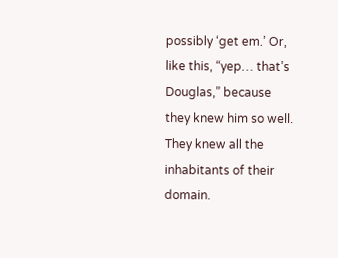possibly ‘get em.’ Or, like this, “yep… that’s Douglas,” because they knew him so well. They knew all the inhabitants of their domain.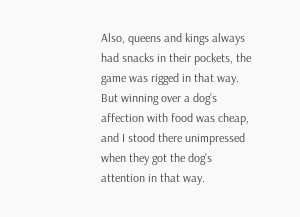Also, queens and kings always had snacks in their pockets, the game was rigged in that way. But winning over a dog’s affection with food was cheap, and I stood there unimpressed when they got the dog’s attention in that way.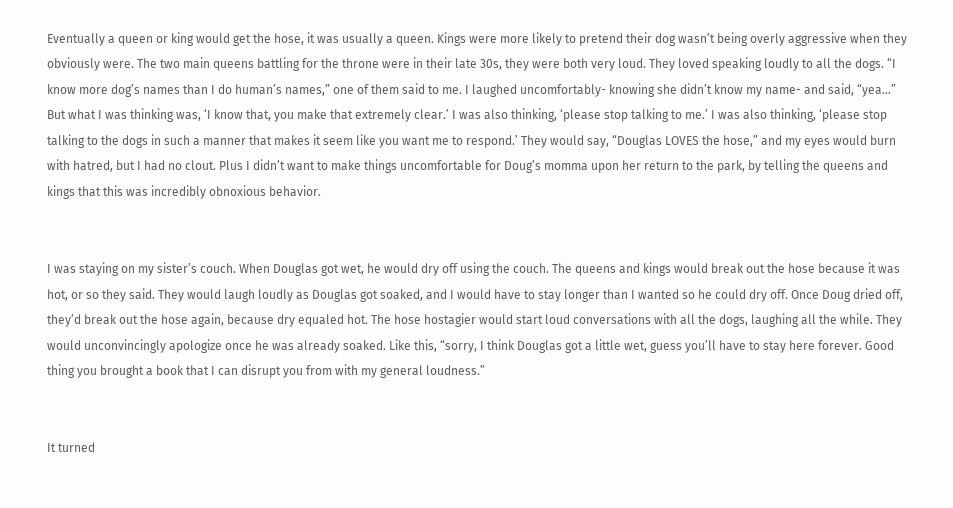Eventually a queen or king would get the hose, it was usually a queen. Kings were more likely to pretend their dog wasn’t being overly aggressive when they obviously were. The two main queens battling for the throne were in their late 30s, they were both very loud. They loved speaking loudly to all the dogs. “I know more dog’s names than I do human’s names,” one of them said to me. I laughed uncomfortably- knowing she didn’t know my name- and said, “yea…” But what I was thinking was, ‘I know that, you make that extremely clear.’ I was also thinking, ‘please stop talking to me.’ I was also thinking, ‘please stop talking to the dogs in such a manner that makes it seem like you want me to respond.’ They would say, “Douglas LOVES the hose,” and my eyes would burn with hatred, but I had no clout. Plus I didn’t want to make things uncomfortable for Doug’s momma upon her return to the park, by telling the queens and kings that this was incredibly obnoxious behavior.


I was staying on my sister’s couch. When Douglas got wet, he would dry off using the couch. The queens and kings would break out the hose because it was hot, or so they said. They would laugh loudly as Douglas got soaked, and I would have to stay longer than I wanted so he could dry off. Once Doug dried off, they’d break out the hose again, because dry equaled hot. The hose hostagier would start loud conversations with all the dogs, laughing all the while. They would unconvincingly apologize once he was already soaked. Like this, “sorry, I think Douglas got a little wet, guess you’ll have to stay here forever. Good thing you brought a book that I can disrupt you from with my general loudness.”


It turned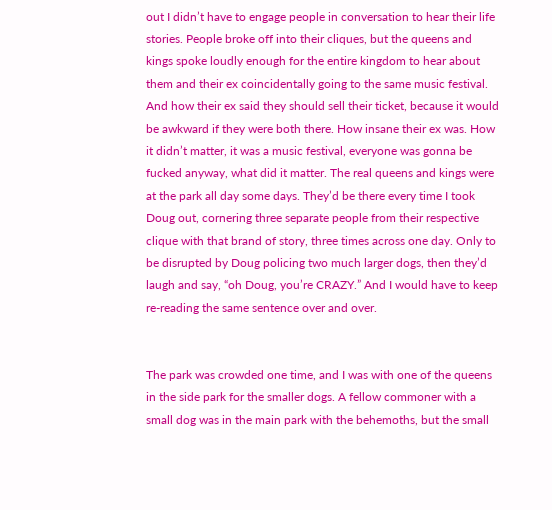out I didn’t have to engage people in conversation to hear their life stories. People broke off into their cliques, but the queens and kings spoke loudly enough for the entire kingdom to hear about them and their ex coincidentally going to the same music festival. And how their ex said they should sell their ticket, because it would be awkward if they were both there. How insane their ex was. How it didn’t matter, it was a music festival, everyone was gonna be fucked anyway, what did it matter. The real queens and kings were at the park all day some days. They’d be there every time I took Doug out, cornering three separate people from their respective clique with that brand of story, three times across one day. Only to be disrupted by Doug policing two much larger dogs, then they’d laugh and say, “oh Doug, you’re CRAZY.” And I would have to keep re-reading the same sentence over and over.


The park was crowded one time, and I was with one of the queens in the side park for the smaller dogs. A fellow commoner with a small dog was in the main park with the behemoths, but the small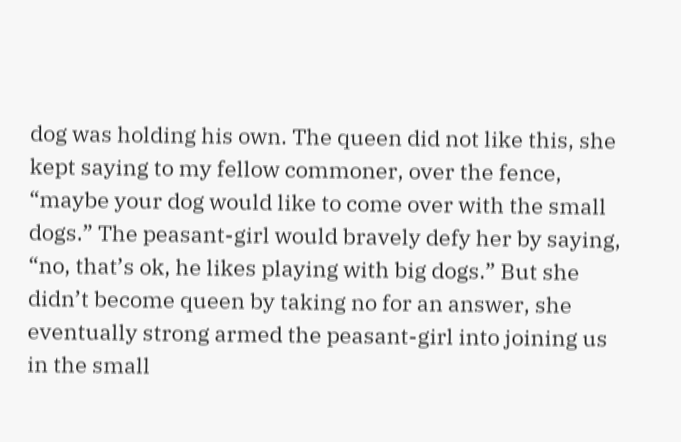dog was holding his own. The queen did not like this, she kept saying to my fellow commoner, over the fence, “maybe your dog would like to come over with the small dogs.” The peasant-girl would bravely defy her by saying, “no, that’s ok, he likes playing with big dogs.” But she didn’t become queen by taking no for an answer, she eventually strong armed the peasant-girl into joining us in the small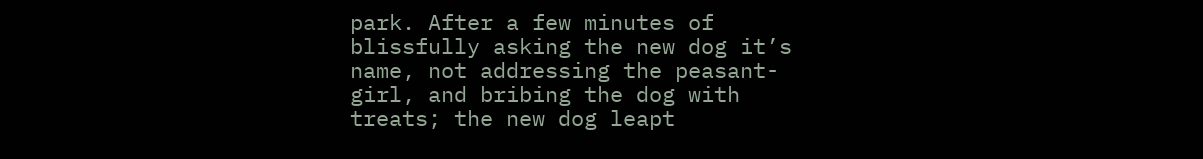park. After a few minutes of blissfully asking the new dog it’s name, not addressing the peasant-girl, and bribing the dog with treats; the new dog leapt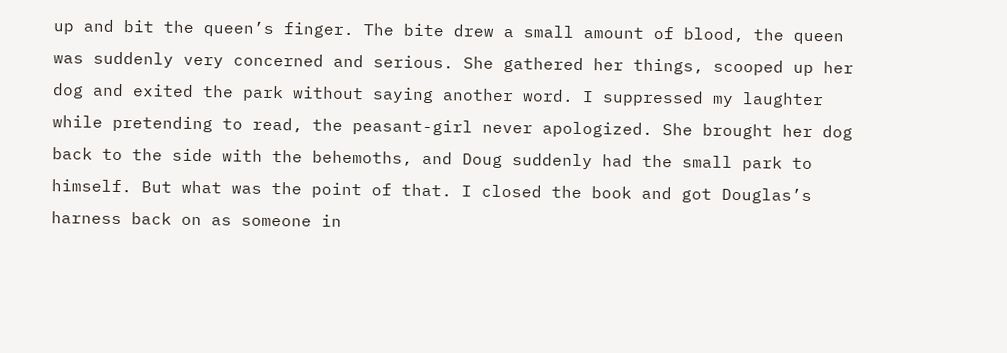up and bit the queen’s finger. The bite drew a small amount of blood, the queen was suddenly very concerned and serious. She gathered her things, scooped up her dog and exited the park without saying another word. I suppressed my laughter while pretending to read, the peasant-girl never apologized. She brought her dog back to the side with the behemoths, and Doug suddenly had the small park to himself. But what was the point of that. I closed the book and got Douglas’s harness back on as someone in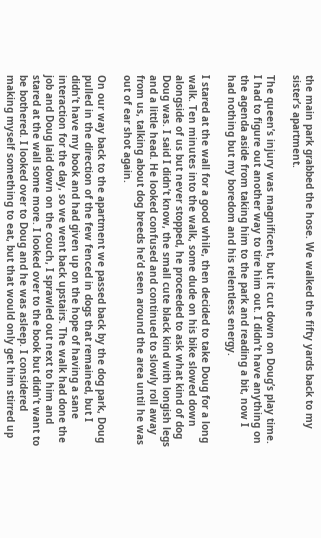the main park grabbed the hose. We walked the fifty yards back to my sister’s apartment.

The queen’s injury was magnificent, but it cut down on Doug’s play time. I had to figure out another way to tire him out. I didn’t have anything on the agenda aside from taking him to the park and reading a bit, now I had nothing but my boredom and his relentless energy.

I stared at the wall for a good while, then decided to take Doug for a long walk. Ten minutes into the walk, some dude on his bike slowed down alongside of us but never stopped, he proceeded to ask what kind of dog Doug was. I said I didn’t know, the small cute black kind with longish legs and a little head. He looked confused and continued to slowly roll away from us, talking about dog breeds he’d seen around the area until he was out of ear shot again.

On our way back to the apartment we passed back by the dog park, Doug pulled in the direction of the few fenced in dogs that remained, but I didn’t have my book and had given up on the hope of having a sane interaction for the day, so we went back upstairs. The walk had done the job and Doug laid down on the couch, I sprawled out next to him and stared at the wall some more. I looked over to the book but didn’t want to be bothered. I looked over to Doug and he was asleep. I considered making myself something to eat, but that would only get him stirred up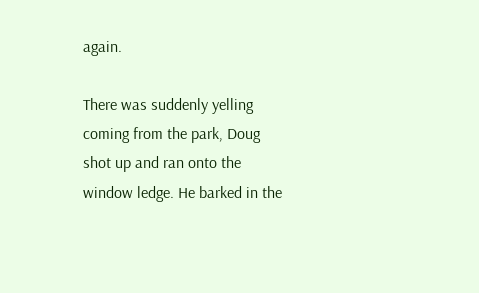again.

There was suddenly yelling coming from the park, Doug shot up and ran onto the window ledge. He barked in the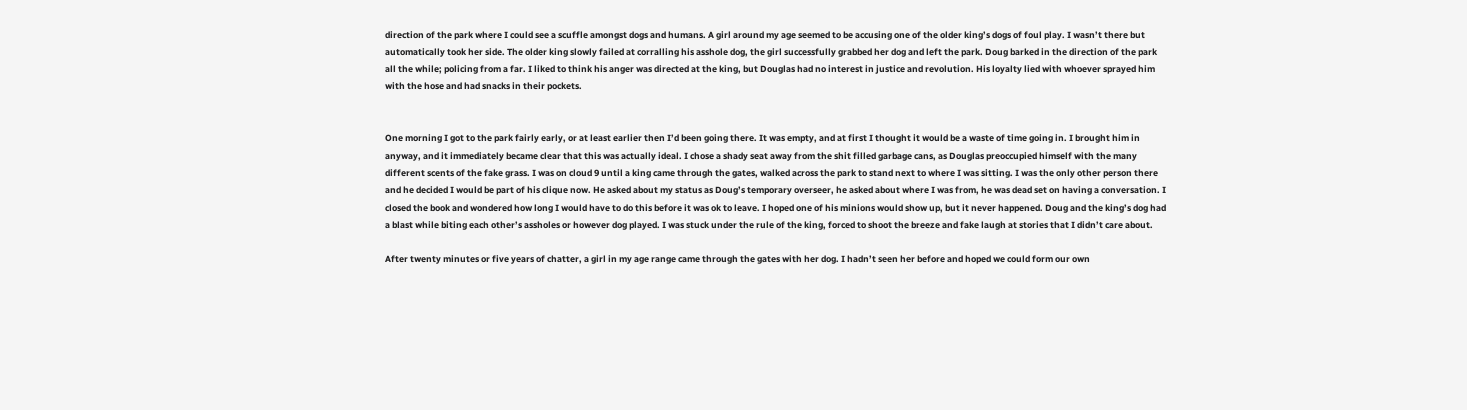direction of the park where I could see a scuffle amongst dogs and humans. A girl around my age seemed to be accusing one of the older king’s dogs of foul play. I wasn’t there but automatically took her side. The older king slowly failed at corralling his asshole dog, the girl successfully grabbed her dog and left the park. Doug barked in the direction of the park all the while; policing from a far. I liked to think his anger was directed at the king, but Douglas had no interest in justice and revolution. His loyalty lied with whoever sprayed him with the hose and had snacks in their pockets.


One morning I got to the park fairly early, or at least earlier then I’d been going there. It was empty, and at first I thought it would be a waste of time going in. I brought him in anyway, and it immediately became clear that this was actually ideal. I chose a shady seat away from the shit filled garbage cans, as Douglas preoccupied himself with the many different scents of the fake grass. I was on cloud 9 until a king came through the gates, walked across the park to stand next to where I was sitting. I was the only other person there and he decided I would be part of his clique now. He asked about my status as Doug’s temporary overseer, he asked about where I was from, he was dead set on having a conversation. I closed the book and wondered how long I would have to do this before it was ok to leave. I hoped one of his minions would show up, but it never happened. Doug and the king’s dog had a blast while biting each other’s assholes or however dog played. I was stuck under the rule of the king, forced to shoot the breeze and fake laugh at stories that I didn’t care about.

After twenty minutes or five years of chatter, a girl in my age range came through the gates with her dog. I hadn’t seen her before and hoped we could form our own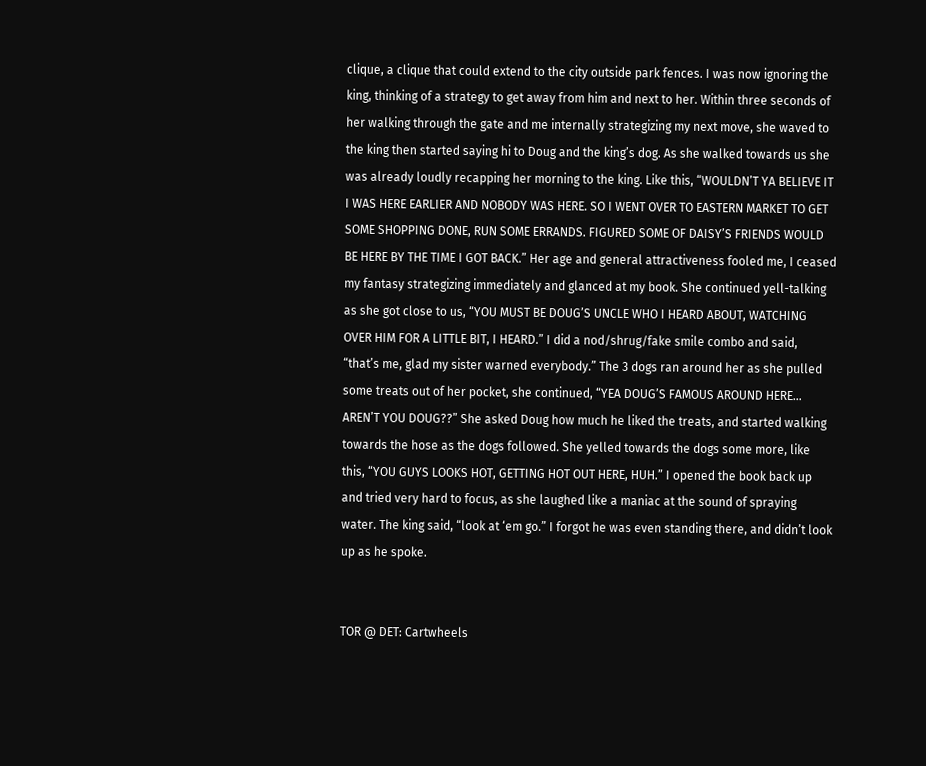clique, a clique that could extend to the city outside park fences. I was now ignoring the king, thinking of a strategy to get away from him and next to her. Within three seconds of her walking through the gate and me internally strategizing my next move, she waved to the king then started saying hi to Doug and the king’s dog. As she walked towards us she was already loudly recapping her morning to the king. Like this, “WOULDN’T YA BELIEVE IT I WAS HERE EARLIER AND NOBODY WAS HERE. SO I WENT OVER TO EASTERN MARKET TO GET SOME SHOPPING DONE, RUN SOME ERRANDS. FIGURED SOME OF DAISY’S FRIENDS WOULD BE HERE BY THE TIME I GOT BACK.” Her age and general attractiveness fooled me, I ceased my fantasy strategizing immediately and glanced at my book. She continued yell-talking as she got close to us, “YOU MUST BE DOUG’S UNCLE WHO I HEARD ABOUT, WATCHING OVER HIM FOR A LITTLE BIT, I HEARD.” I did a nod/shrug/fake smile combo and said, “that’s me, glad my sister warned everybody.” The 3 dogs ran around her as she pulled some treats out of her pocket, she continued, “YEA DOUG’S FAMOUS AROUND HERE… AREN’T YOU DOUG??” She asked Doug how much he liked the treats, and started walking towards the hose as the dogs followed. She yelled towards the dogs some more, like this, “YOU GUYS LOOKS HOT, GETTING HOT OUT HERE, HUH.” I opened the book back up and tried very hard to focus, as she laughed like a maniac at the sound of spraying water. The king said, “look at ‘em go.” I forgot he was even standing there, and didn’t look up as he spoke.


TOR @ DET: Cartwheels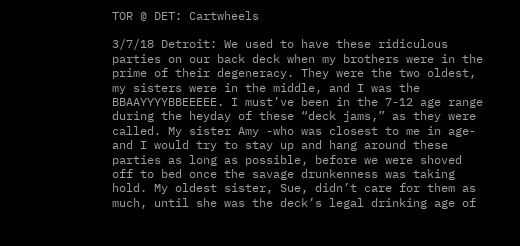TOR @ DET: Cartwheels

3/7/18 Detroit: We used to have these ridiculous parties on our back deck when my brothers were in the prime of their degeneracy. They were the two oldest, my sisters were in the middle, and I was the BBAAYYYYBBEEEEE. I must’ve been in the 7-12 age range during the heyday of these “deck jams,” as they were called. My sister Amy -who was closest to me in age- and I would try to stay up and hang around these parties as long as possible, before we were shoved off to bed once the savage drunkenness was taking hold. My oldest sister, Sue, didn’t care for them as much, until she was the deck’s legal drinking age of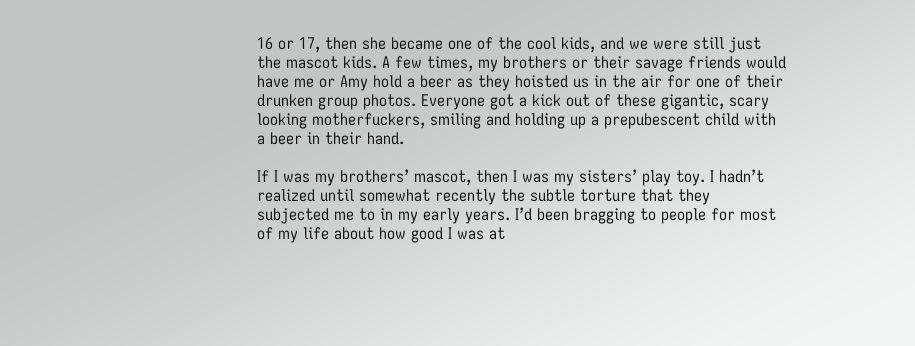16 or 17, then she became one of the cool kids, and we were still just the mascot kids. A few times, my brothers or their savage friends would have me or Amy hold a beer as they hoisted us in the air for one of their drunken group photos. Everyone got a kick out of these gigantic, scary looking motherfuckers, smiling and holding up a prepubescent child with a beer in their hand.

If I was my brothers’ mascot, then I was my sisters’ play toy. I hadn’t realized until somewhat recently the subtle torture that they subjected me to in my early years. I’d been bragging to people for most of my life about how good I was at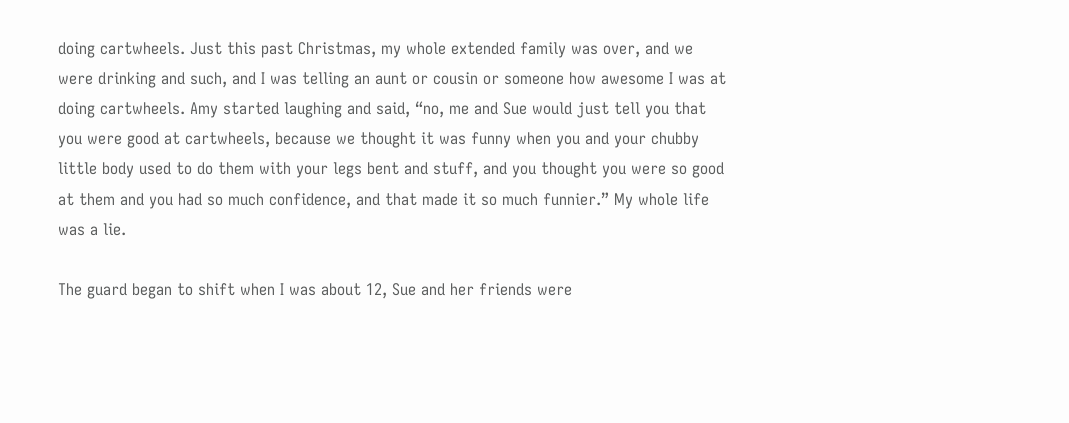doing cartwheels. Just this past Christmas, my whole extended family was over, and we were drinking and such, and I was telling an aunt or cousin or someone how awesome I was at doing cartwheels. Amy started laughing and said, “no, me and Sue would just tell you that you were good at cartwheels, because we thought it was funny when you and your chubby little body used to do them with your legs bent and stuff, and you thought you were so good at them and you had so much confidence, and that made it so much funnier.” My whole life was a lie.

The guard began to shift when I was about 12, Sue and her friends were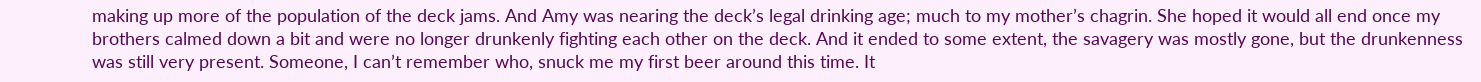making up more of the population of the deck jams. And Amy was nearing the deck’s legal drinking age; much to my mother’s chagrin. She hoped it would all end once my brothers calmed down a bit and were no longer drunkenly fighting each other on the deck. And it ended to some extent, the savagery was mostly gone, but the drunkenness was still very present. Someone, I can’t remember who, snuck me my first beer around this time. It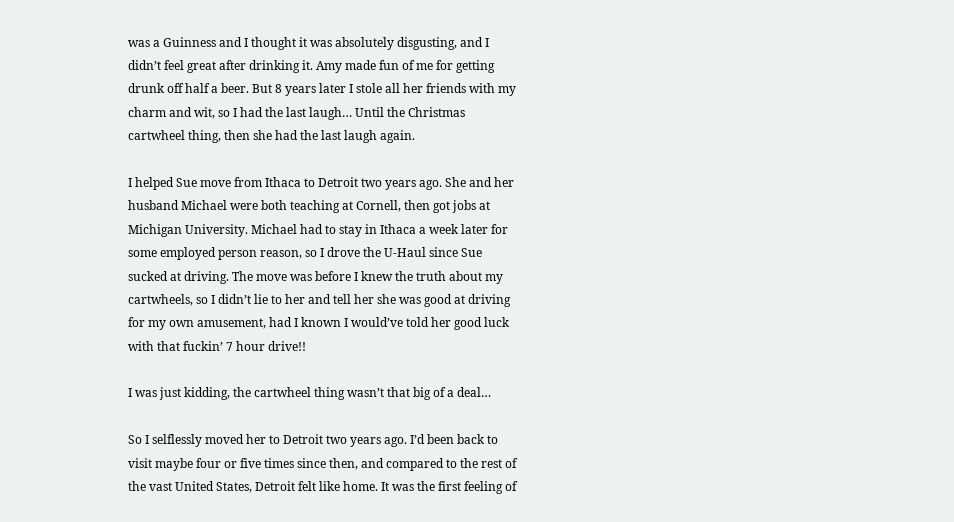was a Guinness and I thought it was absolutely disgusting, and I didn’t feel great after drinking it. Amy made fun of me for getting drunk off half a beer. But 8 years later I stole all her friends with my charm and wit, so I had the last laugh… Until the Christmas cartwheel thing, then she had the last laugh again.

I helped Sue move from Ithaca to Detroit two years ago. She and her husband Michael were both teaching at Cornell, then got jobs at Michigan University. Michael had to stay in Ithaca a week later for some employed person reason, so I drove the U-Haul since Sue sucked at driving. The move was before I knew the truth about my cartwheels, so I didn’t lie to her and tell her she was good at driving for my own amusement, had I known I would’ve told her good luck with that fuckin’ 7 hour drive!!

I was just kidding, the cartwheel thing wasn’t that big of a deal…

So I selflessly moved her to Detroit two years ago. I’d been back to visit maybe four or five times since then, and compared to the rest of the vast United States, Detroit felt like home. It was the first feeling of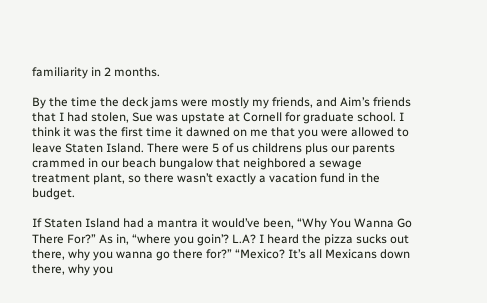familiarity in 2 months.

By the time the deck jams were mostly my friends, and Aim’s friends that I had stolen, Sue was upstate at Cornell for graduate school. I think it was the first time it dawned on me that you were allowed to leave Staten Island. There were 5 of us childrens plus our parents crammed in our beach bungalow that neighbored a sewage treatment plant, so there wasn’t exactly a vacation fund in the budget.

If Staten Island had a mantra it would’ve been, “Why You Wanna Go There For?” As in, “where you goin’? L.A? I heard the pizza sucks out there, why you wanna go there for?” “Mexico? It’s all Mexicans down there, why you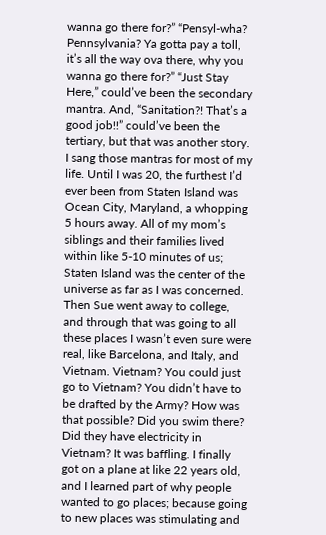wanna go there for?” “Pensyl-wha? Pennsylvania? Ya gotta pay a toll, it’s all the way ova there, why you wanna go there for?” “Just Stay Here,” could’ve been the secondary mantra. And, “Sanitation?! That’s a good job!!” could’ve been the tertiary, but that was another story. I sang those mantras for most of my life. Until I was 20, the furthest I’d ever been from Staten Island was Ocean City, Maryland, a whopping 5 hours away. All of my mom’s siblings and their families lived within like 5-10 minutes of us; Staten Island was the center of the universe as far as I was concerned. Then Sue went away to college, and through that was going to all these places I wasn’t even sure were real, like Barcelona, and Italy, and Vietnam. Vietnam? You could just go to Vietnam? You didn’t have to be drafted by the Army? How was that possible? Did you swim there? Did they have electricity in Vietnam? It was baffling. I finally got on a plane at like 22 years old, and I learned part of why people wanted to go places; because going to new places was stimulating and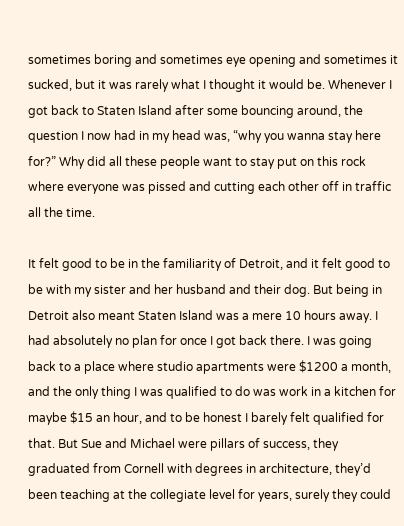sometimes boring and sometimes eye opening and sometimes it sucked, but it was rarely what I thought it would be. Whenever I got back to Staten Island after some bouncing around, the question I now had in my head was, “why you wanna stay here for?” Why did all these people want to stay put on this rock where everyone was pissed and cutting each other off in traffic all the time.

It felt good to be in the familiarity of Detroit, and it felt good to be with my sister and her husband and their dog. But being in Detroit also meant Staten Island was a mere 10 hours away. I had absolutely no plan for once I got back there. I was going back to a place where studio apartments were $1200 a month, and the only thing I was qualified to do was work in a kitchen for maybe $15 an hour, and to be honest I barely felt qualified for that. But Sue and Michael were pillars of success, they graduated from Cornell with degrees in architecture, they’d been teaching at the collegiate level for years, surely they could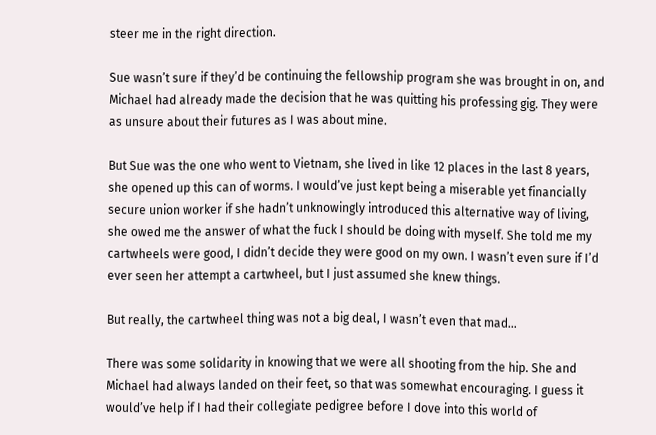steer me in the right direction.

Sue wasn’t sure if they’d be continuing the fellowship program she was brought in on, and Michael had already made the decision that he was quitting his professing gig. They were as unsure about their futures as I was about mine.

But Sue was the one who went to Vietnam, she lived in like 12 places in the last 8 years, she opened up this can of worms. I would’ve just kept being a miserable yet financially secure union worker if she hadn’t unknowingly introduced this alternative way of living, she owed me the answer of what the fuck I should be doing with myself. She told me my cartwheels were good, I didn’t decide they were good on my own. I wasn’t even sure if I’d ever seen her attempt a cartwheel, but I just assumed she knew things.

But really, the cartwheel thing was not a big deal, I wasn’t even that mad…

There was some solidarity in knowing that we were all shooting from the hip. She and Michael had always landed on their feet, so that was somewhat encouraging. I guess it would’ve help if I had their collegiate pedigree before I dove into this world of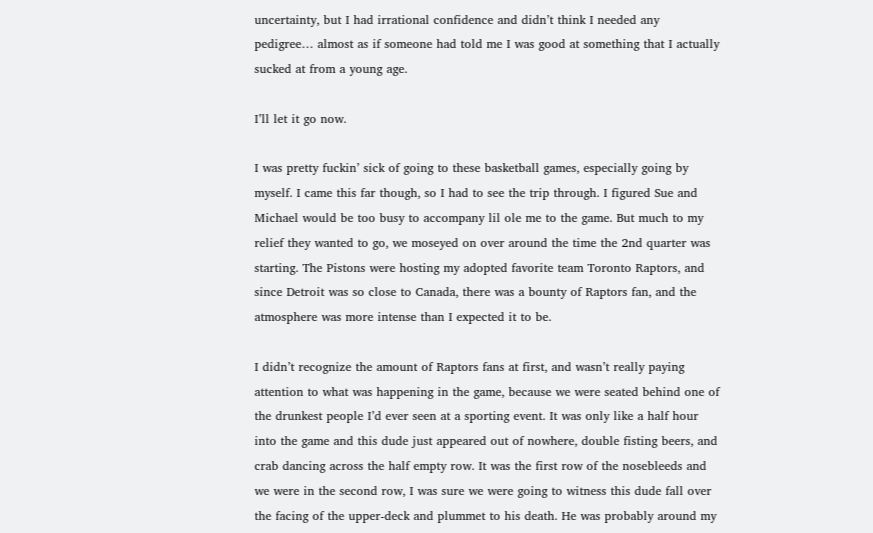uncertainty, but I had irrational confidence and didn’t think I needed any pedigree… almost as if someone had told me I was good at something that I actually sucked at from a young age.

I’ll let it go now.

I was pretty fuckin’ sick of going to these basketball games, especially going by myself. I came this far though, so I had to see the trip through. I figured Sue and Michael would be too busy to accompany lil ole me to the game. But much to my relief they wanted to go, we moseyed on over around the time the 2nd quarter was starting. The Pistons were hosting my adopted favorite team Toronto Raptors, and since Detroit was so close to Canada, there was a bounty of Raptors fan, and the atmosphere was more intense than I expected it to be.

I didn’t recognize the amount of Raptors fans at first, and wasn’t really paying attention to what was happening in the game, because we were seated behind one of the drunkest people I’d ever seen at a sporting event. It was only like a half hour into the game and this dude just appeared out of nowhere, double fisting beers, and crab dancing across the half empty row. It was the first row of the nosebleeds and we were in the second row, I was sure we were going to witness this dude fall over the facing of the upper-deck and plummet to his death. He was probably around my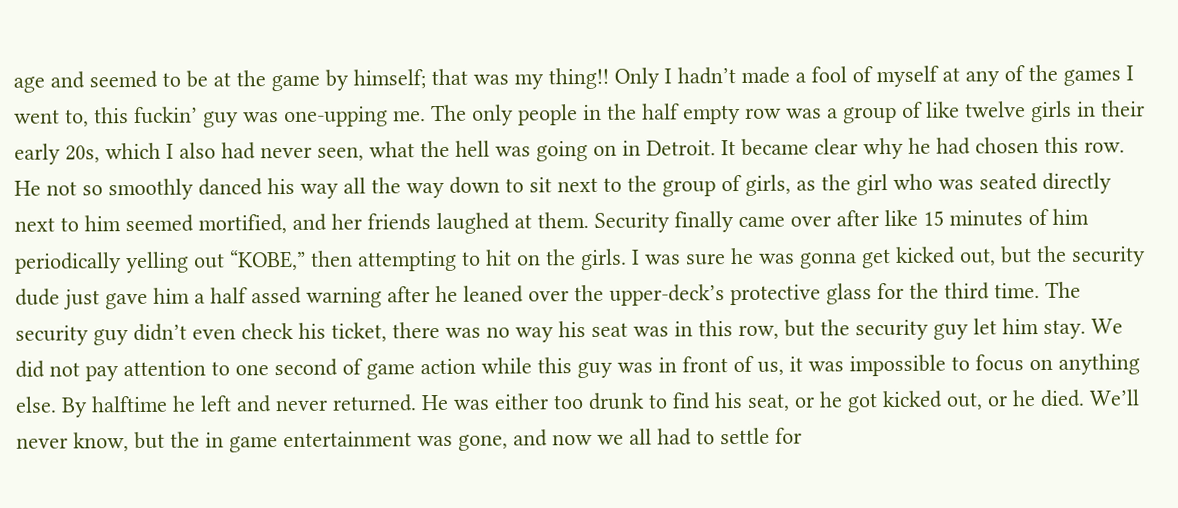age and seemed to be at the game by himself; that was my thing!! Only I hadn’t made a fool of myself at any of the games I went to, this fuckin’ guy was one-upping me. The only people in the half empty row was a group of like twelve girls in their early 20s, which I also had never seen, what the hell was going on in Detroit. It became clear why he had chosen this row. He not so smoothly danced his way all the way down to sit next to the group of girls, as the girl who was seated directly next to him seemed mortified, and her friends laughed at them. Security finally came over after like 15 minutes of him periodically yelling out “KOBE,” then attempting to hit on the girls. I was sure he was gonna get kicked out, but the security dude just gave him a half assed warning after he leaned over the upper-deck’s protective glass for the third time. The security guy didn’t even check his ticket, there was no way his seat was in this row, but the security guy let him stay. We did not pay attention to one second of game action while this guy was in front of us, it was impossible to focus on anything else. By halftime he left and never returned. He was either too drunk to find his seat, or he got kicked out, or he died. We’ll never know, but the in game entertainment was gone, and now we all had to settle for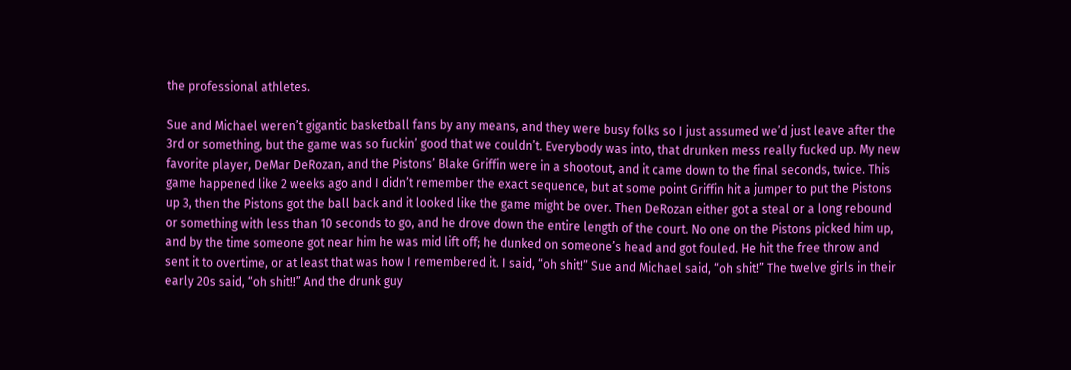the professional athletes.

Sue and Michael weren’t gigantic basketball fans by any means, and they were busy folks so I just assumed we’d just leave after the 3rd or something, but the game was so fuckin’ good that we couldn’t. Everybody was into, that drunken mess really fucked up. My new favorite player, DeMar DeRozan, and the Pistons’ Blake Griffin were in a shootout, and it came down to the final seconds, twice. This game happened like 2 weeks ago and I didn’t remember the exact sequence, but at some point Griffin hit a jumper to put the Pistons up 3, then the Pistons got the ball back and it looked like the game might be over. Then DeRozan either got a steal or a long rebound or something with less than 10 seconds to go, and he drove down the entire length of the court. No one on the Pistons picked him up, and by the time someone got near him he was mid lift off; he dunked on someone’s head and got fouled. He hit the free throw and sent it to overtime, or at least that was how I remembered it. I said, “oh shit!” Sue and Michael said, “oh shit!” The twelve girls in their early 20s said, “oh shit!!” And the drunk guy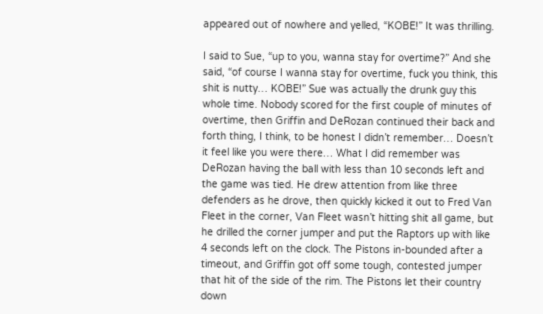appeared out of nowhere and yelled, “KOBE!” It was thrilling.

I said to Sue, “up to you, wanna stay for overtime?” And she said, “of course I wanna stay for overtime, fuck you think, this shit is nutty… KOBE!” Sue was actually the drunk guy this whole time. Nobody scored for the first couple of minutes of overtime, then Griffin and DeRozan continued their back and forth thing, I think, to be honest I didn’t remember… Doesn’t it feel like you were there… What I did remember was DeRozan having the ball with less than 10 seconds left and the game was tied. He drew attention from like three defenders as he drove, then quickly kicked it out to Fred Van Fleet in the corner, Van Fleet wasn’t hitting shit all game, but he drilled the corner jumper and put the Raptors up with like 4 seconds left on the clock. The Pistons in-bounded after a timeout, and Griffin got off some tough, contested jumper that hit of the side of the rim. The Pistons let their country down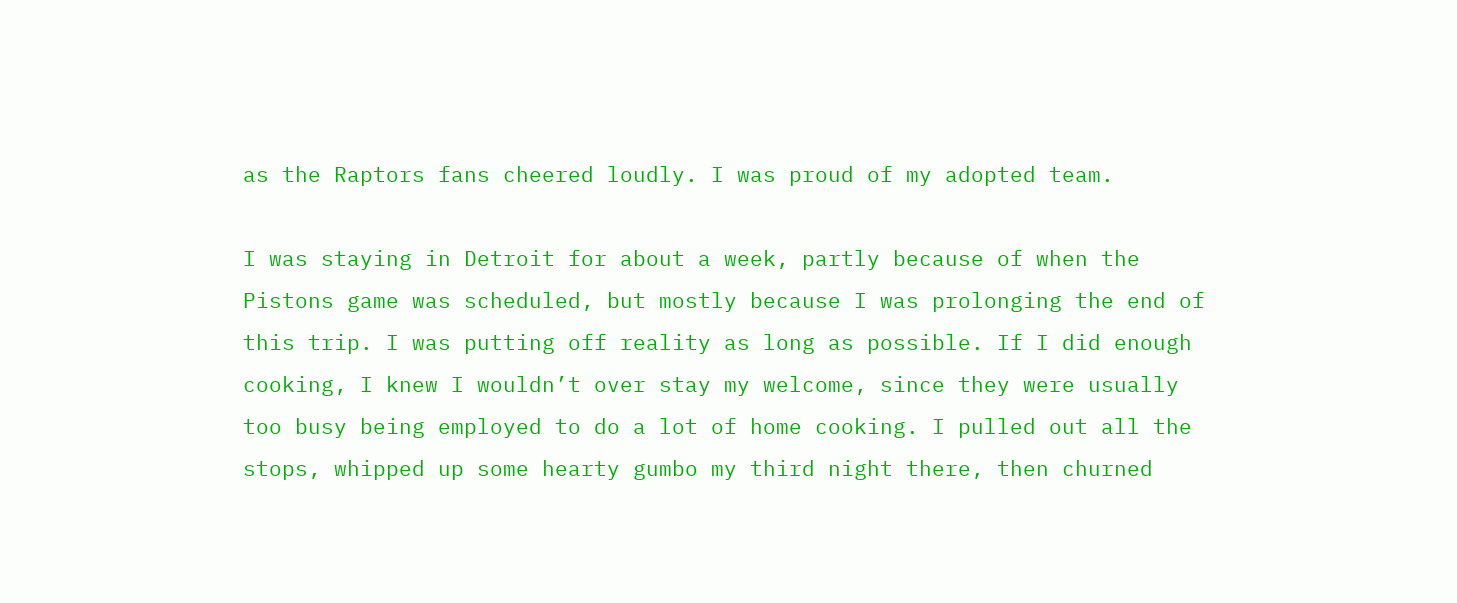as the Raptors fans cheered loudly. I was proud of my adopted team.

I was staying in Detroit for about a week, partly because of when the Pistons game was scheduled, but mostly because I was prolonging the end of this trip. I was putting off reality as long as possible. If I did enough cooking, I knew I wouldn’t over stay my welcome, since they were usually too busy being employed to do a lot of home cooking. I pulled out all the stops, whipped up some hearty gumbo my third night there, then churned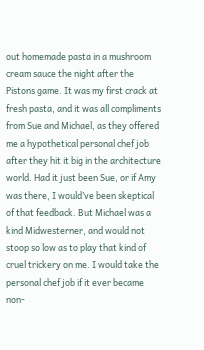out homemade pasta in a mushroom cream sauce the night after the Pistons game. It was my first crack at fresh pasta, and it was all compliments from Sue and Michael, as they offered me a hypothetical personal chef job after they hit it big in the architecture world. Had it just been Sue, or if Amy was there, I would’ve been skeptical of that feedback. But Michael was a kind Midwesterner, and would not stoop so low as to play that kind of cruel trickery on me. I would take the personal chef job if it ever became non-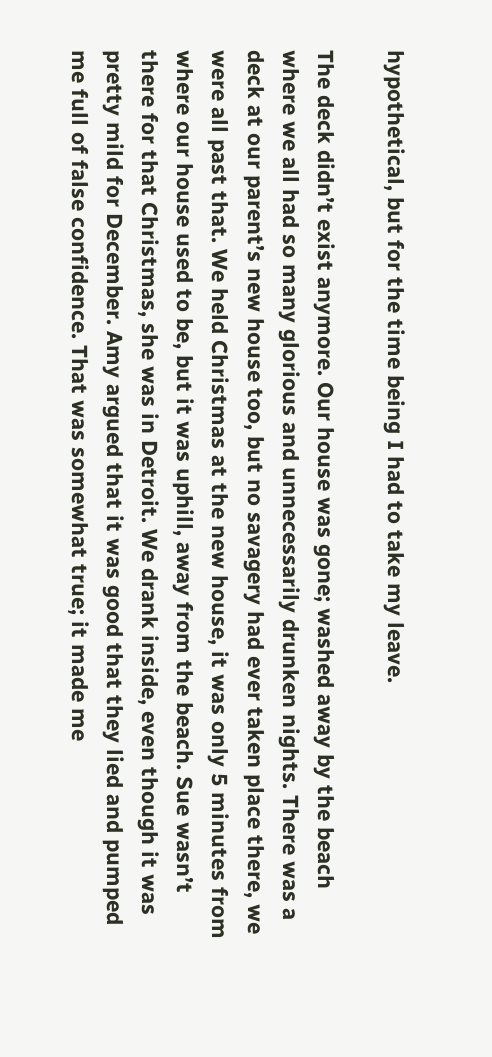hypothetical, but for the time being I had to take my leave.

The deck didn’t exist anymore. Our house was gone; washed away by the beach where we all had so many glorious and unnecessarily drunken nights. There was a deck at our parent’s new house too, but no savagery had ever taken place there, we were all past that. We held Christmas at the new house, it was only 5 minutes from where our house used to be, but it was uphill, away from the beach. Sue wasn’t there for that Christmas, she was in Detroit. We drank inside, even though it was pretty mild for December. Amy argued that it was good that they lied and pumped me full of false confidence. That was somewhat true; it made me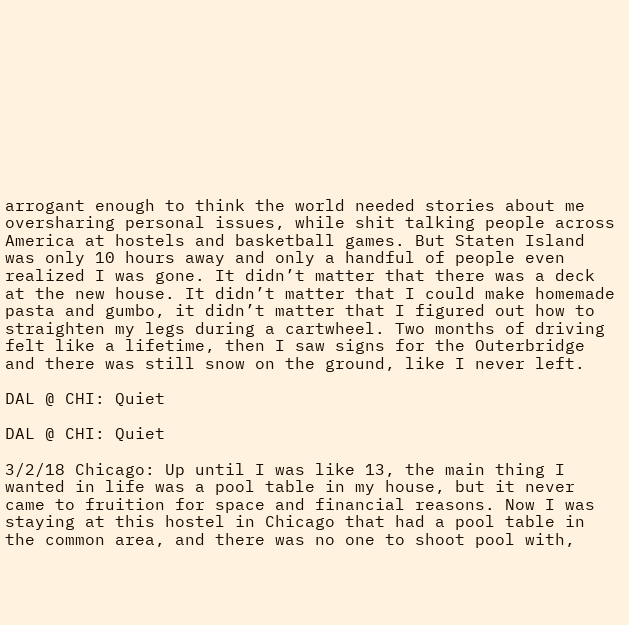arrogant enough to think the world needed stories about me oversharing personal issues, while shit talking people across America at hostels and basketball games. But Staten Island was only 10 hours away and only a handful of people even realized I was gone. It didn’t matter that there was a deck at the new house. It didn’t matter that I could make homemade pasta and gumbo, it didn’t matter that I figured out how to straighten my legs during a cartwheel. Two months of driving felt like a lifetime, then I saw signs for the Outerbridge and there was still snow on the ground, like I never left.

DAL @ CHI: Quiet

DAL @ CHI: Quiet

3/2/18 Chicago: Up until I was like 13, the main thing I wanted in life was a pool table in my house, but it never came to fruition for space and financial reasons. Now I was staying at this hostel in Chicago that had a pool table in the common area, and there was no one to shoot pool with,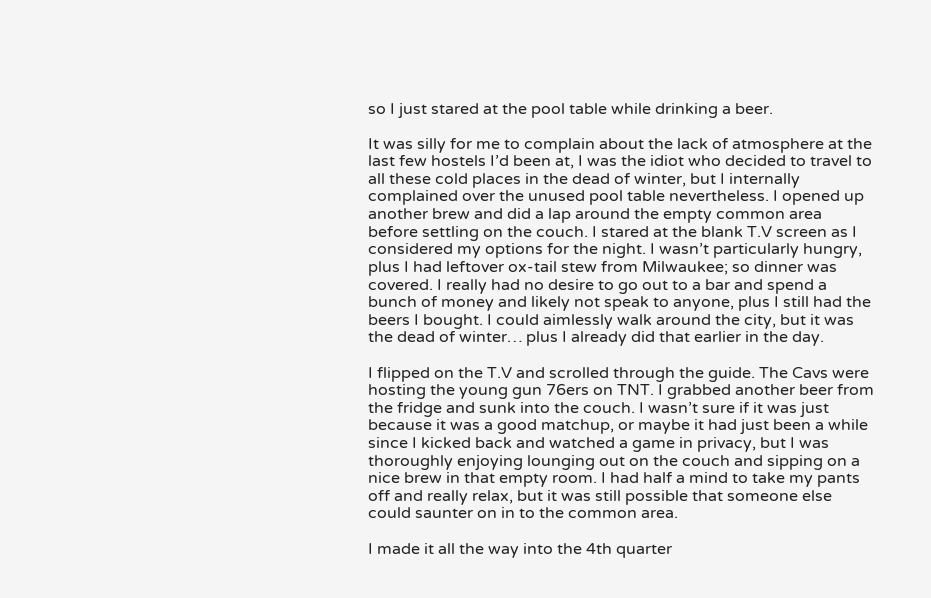so I just stared at the pool table while drinking a beer.

It was silly for me to complain about the lack of atmosphere at the last few hostels I’d been at, I was the idiot who decided to travel to all these cold places in the dead of winter, but I internally complained over the unused pool table nevertheless. I opened up another brew and did a lap around the empty common area before settling on the couch. I stared at the blank T.V screen as I considered my options for the night. I wasn’t particularly hungry, plus I had leftover ox-tail stew from Milwaukee; so dinner was covered. I really had no desire to go out to a bar and spend a bunch of money and likely not speak to anyone, plus I still had the beers I bought. I could aimlessly walk around the city, but it was the dead of winter… plus I already did that earlier in the day.

I flipped on the T.V and scrolled through the guide. The Cavs were hosting the young gun 76ers on TNT. I grabbed another beer from the fridge and sunk into the couch. I wasn’t sure if it was just because it was a good matchup, or maybe it had just been a while since I kicked back and watched a game in privacy, but I was thoroughly enjoying lounging out on the couch and sipping on a nice brew in that empty room. I had half a mind to take my pants off and really relax, but it was still possible that someone else could saunter on in to the common area.

I made it all the way into the 4th quarter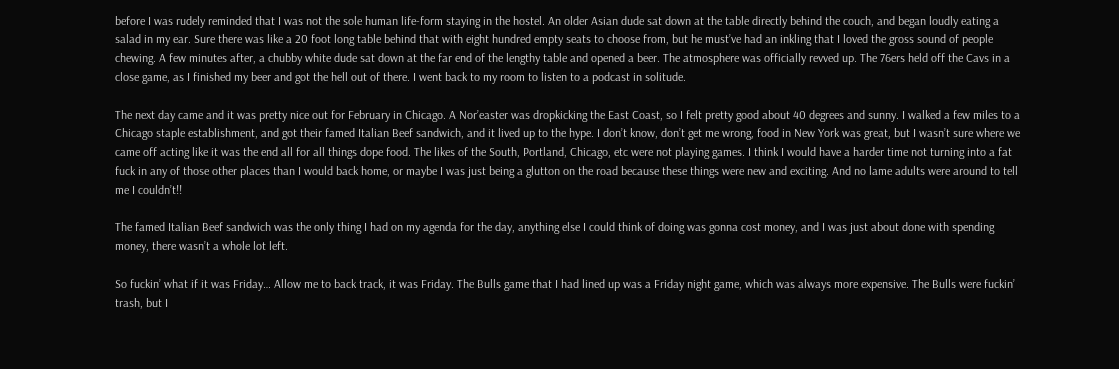before I was rudely reminded that I was not the sole human life-form staying in the hostel. An older Asian dude sat down at the table directly behind the couch, and began loudly eating a salad in my ear. Sure there was like a 20 foot long table behind that with eight hundred empty seats to choose from, but he must’ve had an inkling that I loved the gross sound of people chewing. A few minutes after, a chubby white dude sat down at the far end of the lengthy table and opened a beer. The atmosphere was officially revved up. The 76ers held off the Cavs in a close game, as I finished my beer and got the hell out of there. I went back to my room to listen to a podcast in solitude.

The next day came and it was pretty nice out for February in Chicago. A Nor’easter was dropkicking the East Coast, so I felt pretty good about 40 degrees and sunny. I walked a few miles to a Chicago staple establishment, and got their famed Italian Beef sandwich, and it lived up to the hype. I don’t know, don’t get me wrong, food in New York was great, but I wasn’t sure where we came off acting like it was the end all for all things dope food. The likes of the South, Portland, Chicago, etc were not playing games. I think I would have a harder time not turning into a fat fuck in any of those other places than I would back home, or maybe I was just being a glutton on the road because these things were new and exciting. And no lame adults were around to tell me I couldn’t!!

The famed Italian Beef sandwich was the only thing I had on my agenda for the day, anything else I could think of doing was gonna cost money, and I was just about done with spending money, there wasn’t a whole lot left.

So fuckin’ what if it was Friday… Allow me to back track, it was Friday. The Bulls game that I had lined up was a Friday night game, which was always more expensive. The Bulls were fuckin’ trash, but I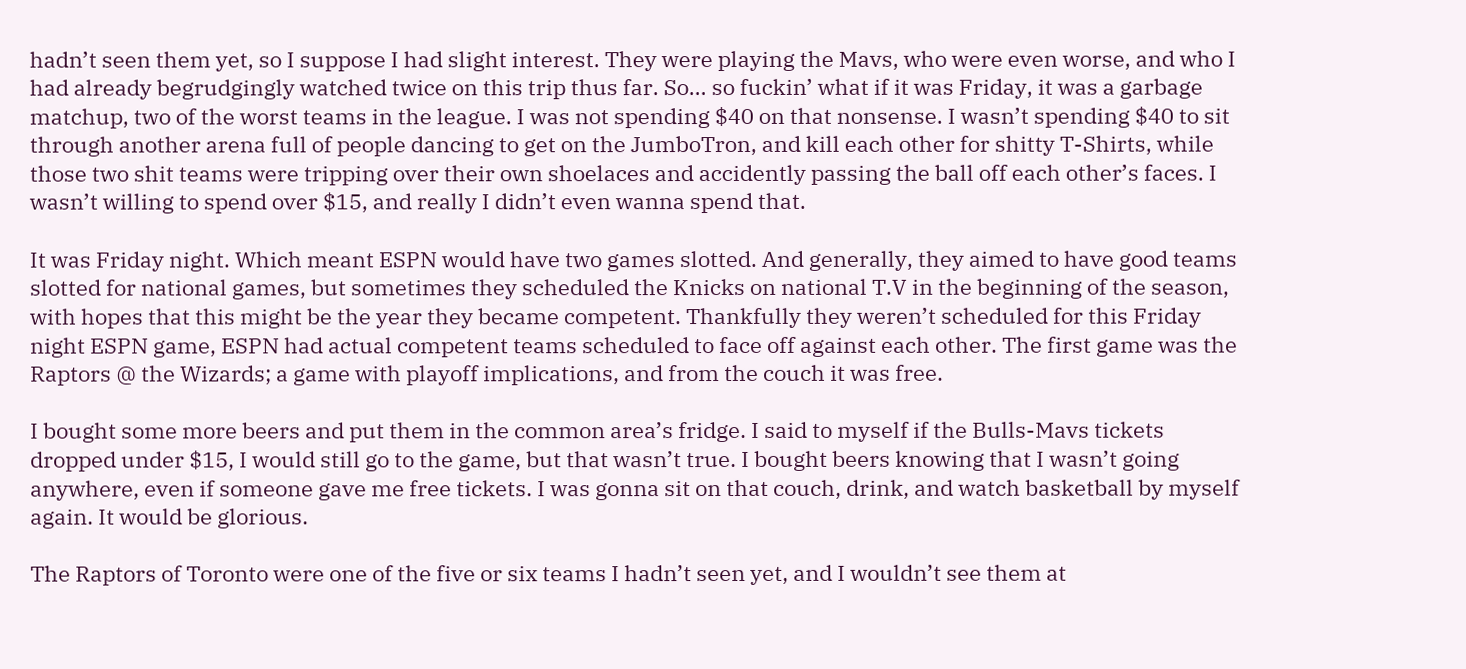hadn’t seen them yet, so I suppose I had slight interest. They were playing the Mavs, who were even worse, and who I had already begrudgingly watched twice on this trip thus far. So… so fuckin’ what if it was Friday, it was a garbage matchup, two of the worst teams in the league. I was not spending $40 on that nonsense. I wasn’t spending $40 to sit through another arena full of people dancing to get on the JumboTron, and kill each other for shitty T-Shirts, while those two shit teams were tripping over their own shoelaces and accidently passing the ball off each other’s faces. I wasn’t willing to spend over $15, and really I didn’t even wanna spend that.

It was Friday night. Which meant ESPN would have two games slotted. And generally, they aimed to have good teams slotted for national games, but sometimes they scheduled the Knicks on national T.V in the beginning of the season, with hopes that this might be the year they became competent. Thankfully they weren’t scheduled for this Friday night ESPN game, ESPN had actual competent teams scheduled to face off against each other. The first game was the Raptors @ the Wizards; a game with playoff implications, and from the couch it was free.

I bought some more beers and put them in the common area’s fridge. I said to myself if the Bulls-Mavs tickets dropped under $15, I would still go to the game, but that wasn’t true. I bought beers knowing that I wasn’t going anywhere, even if someone gave me free tickets. I was gonna sit on that couch, drink, and watch basketball by myself again. It would be glorious.

The Raptors of Toronto were one of the five or six teams I hadn’t seen yet, and I wouldn’t see them at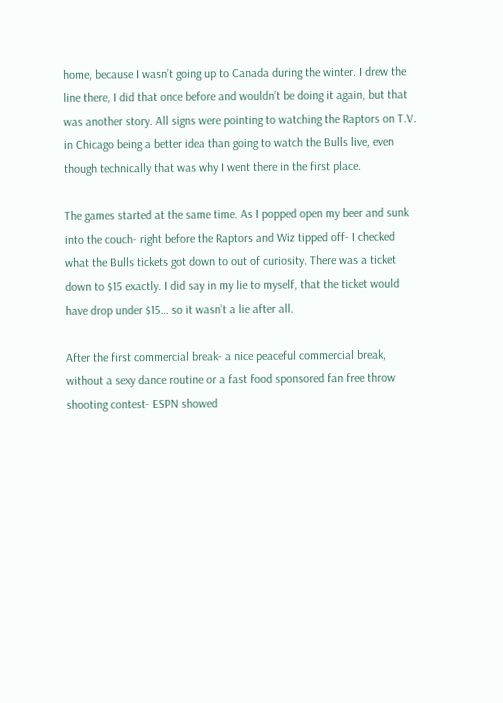home, because I wasn’t going up to Canada during the winter. I drew the line there, I did that once before and wouldn’t be doing it again, but that was another story. All signs were pointing to watching the Raptors on T.V. in Chicago being a better idea than going to watch the Bulls live, even though technically that was why I went there in the first place.

The games started at the same time. As I popped open my beer and sunk into the couch- right before the Raptors and Wiz tipped off- I checked what the Bulls tickets got down to out of curiosity. There was a ticket down to $15 exactly. I did say in my lie to myself, that the ticket would have drop under $15… so it wasn’t a lie after all.

After the first commercial break- a nice peaceful commercial break, without a sexy dance routine or a fast food sponsored fan free throw shooting contest- ESPN showed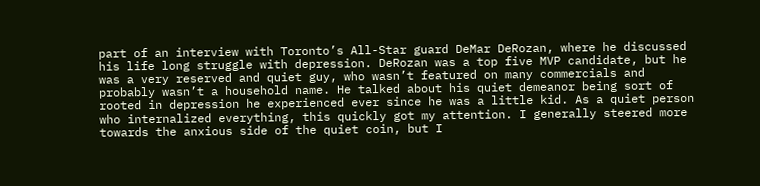part of an interview with Toronto’s All-Star guard DeMar DeRozan, where he discussed his life long struggle with depression. DeRozan was a top five MVP candidate, but he was a very reserved and quiet guy, who wasn’t featured on many commercials and probably wasn’t a household name. He talked about his quiet demeanor being sort of rooted in depression he experienced ever since he was a little kid. As a quiet person who internalized everything, this quickly got my attention. I generally steered more towards the anxious side of the quiet coin, but I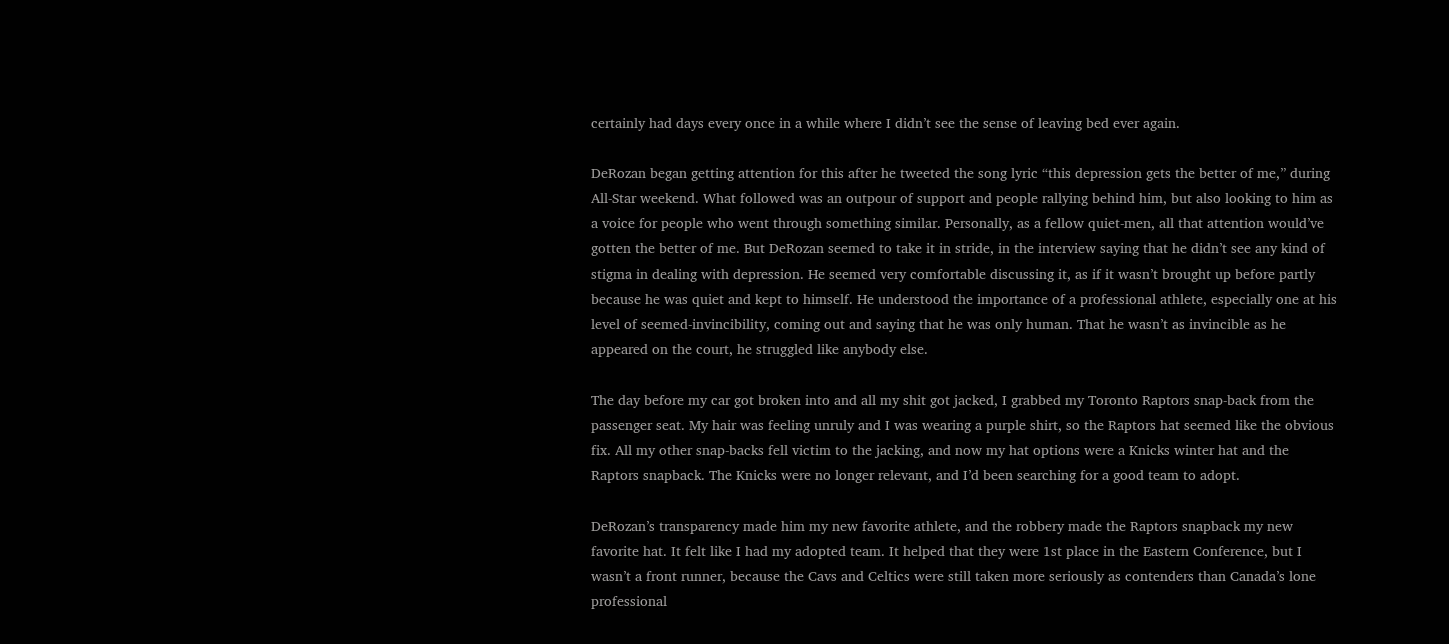certainly had days every once in a while where I didn’t see the sense of leaving bed ever again.

DeRozan began getting attention for this after he tweeted the song lyric “this depression gets the better of me,” during All-Star weekend. What followed was an outpour of support and people rallying behind him, but also looking to him as a voice for people who went through something similar. Personally, as a fellow quiet-men, all that attention would’ve gotten the better of me. But DeRozan seemed to take it in stride, in the interview saying that he didn’t see any kind of stigma in dealing with depression. He seemed very comfortable discussing it, as if it wasn’t brought up before partly because he was quiet and kept to himself. He understood the importance of a professional athlete, especially one at his level of seemed-invincibility, coming out and saying that he was only human. That he wasn’t as invincible as he appeared on the court, he struggled like anybody else.

The day before my car got broken into and all my shit got jacked, I grabbed my Toronto Raptors snap-back from the passenger seat. My hair was feeling unruly and I was wearing a purple shirt, so the Raptors hat seemed like the obvious fix. All my other snap-backs fell victim to the jacking, and now my hat options were a Knicks winter hat and the Raptors snapback. The Knicks were no longer relevant, and I’d been searching for a good team to adopt.

DeRozan’s transparency made him my new favorite athlete, and the robbery made the Raptors snapback my new favorite hat. It felt like I had my adopted team. It helped that they were 1st place in the Eastern Conference, but I wasn’t a front runner, because the Cavs and Celtics were still taken more seriously as contenders than Canada’s lone professional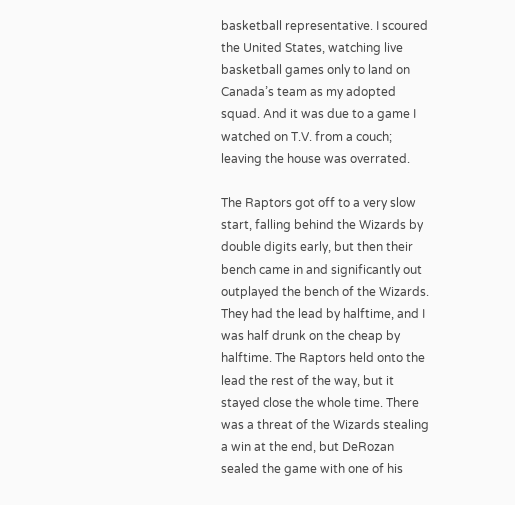basketball representative. I scoured the United States, watching live basketball games only to land on Canada’s team as my adopted squad. And it was due to a game I watched on T.V. from a couch; leaving the house was overrated.

The Raptors got off to a very slow start, falling behind the Wizards by double digits early, but then their bench came in and significantly out outplayed the bench of the Wizards. They had the lead by halftime, and I was half drunk on the cheap by halftime. The Raptors held onto the lead the rest of the way, but it stayed close the whole time. There was a threat of the Wizards stealing a win at the end, but DeRozan sealed the game with one of his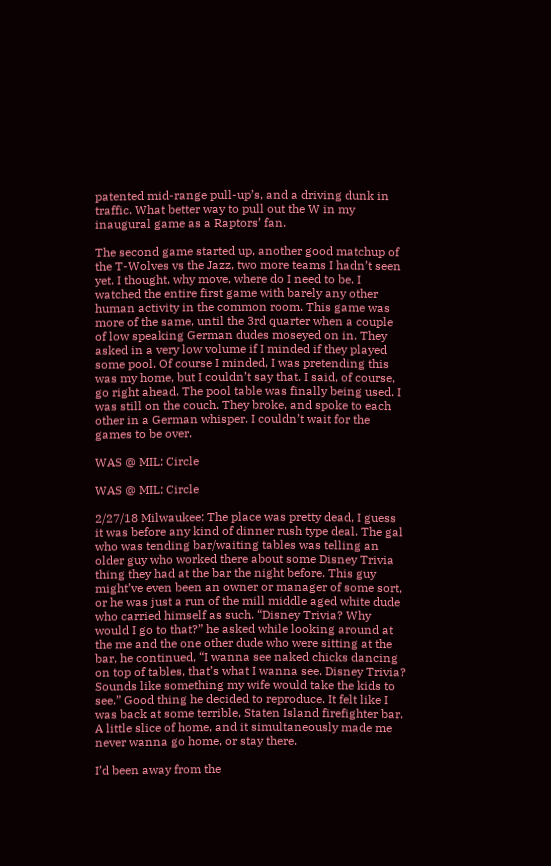patented mid-range pull-up’s, and a driving dunk in traffic. What better way to pull out the W in my inaugural game as a Raptors’ fan.

The second game started up, another good matchup of the T-Wolves vs the Jazz, two more teams I hadn’t seen yet. I thought, why move, where do I need to be. I watched the entire first game with barely any other human activity in the common room. This game was more of the same, until the 3rd quarter when a couple of low speaking German dudes moseyed on in. They asked in a very low volume if I minded if they played some pool. Of course I minded, I was pretending this was my home, but I couldn’t say that. I said, of course, go right ahead. The pool table was finally being used. I was still on the couch. They broke, and spoke to each other in a German whisper. I couldn’t wait for the games to be over.

WAS @ MIL: Circle

WAS @ MIL: Circle

2/27/18 Milwaukee: The place was pretty dead, I guess it was before any kind of dinner rush type deal. The gal who was tending bar/waiting tables was telling an older guy who worked there about some Disney Trivia thing they had at the bar the night before. This guy might’ve even been an owner or manager of some sort, or he was just a run of the mill middle aged white dude who carried himself as such. “Disney Trivia? Why would I go to that?” he asked while looking around at the me and the one other dude who were sitting at the bar, he continued, “I wanna see naked chicks dancing on top of tables, that’s what I wanna see. Disney Trivia? Sounds like something my wife would take the kids to see.” Good thing he decided to reproduce. It felt like I was back at some terrible, Staten Island firefighter bar. A little slice of home, and it simultaneously made me never wanna go home, or stay there.

I’d been away from the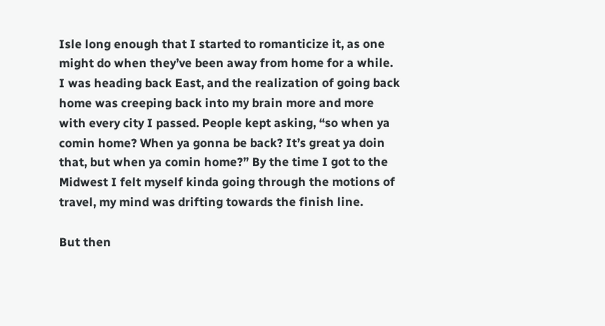Isle long enough that I started to romanticize it, as one might do when they’ve been away from home for a while. I was heading back East, and the realization of going back home was creeping back into my brain more and more with every city I passed. People kept asking, “so when ya comin home? When ya gonna be back? It’s great ya doin that, but when ya comin home?” By the time I got to the Midwest I felt myself kinda going through the motions of travel, my mind was drifting towards the finish line.

But then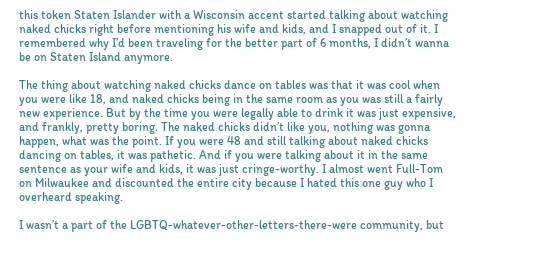this token Staten Islander with a Wisconsin accent started talking about watching naked chicks right before mentioning his wife and kids, and I snapped out of it. I remembered why I’d been traveling for the better part of 6 months, I didn’t wanna be on Staten Island anymore.

The thing about watching naked chicks dance on tables was that it was cool when you were like 18, and naked chicks being in the same room as you was still a fairly new experience. But by the time you were legally able to drink it was just expensive, and frankly, pretty boring. The naked chicks didn’t like you, nothing was gonna happen, what was the point. If you were 48 and still talking about naked chicks dancing on tables, it was pathetic. And if you were talking about it in the same sentence as your wife and kids, it was just cringe-worthy. I almost went Full-Tom on Milwaukee and discounted the entire city because I hated this one guy who I overheard speaking.

I wasn’t a part of the LGBTQ-whatever-other-letters-there-were community, but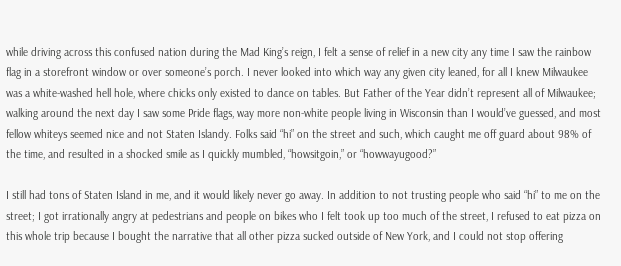while driving across this confused nation during the Mad King’s reign, I felt a sense of relief in a new city any time I saw the rainbow flag in a storefront window or over someone’s porch. I never looked into which way any given city leaned, for all I knew Milwaukee was a white-washed hell hole, where chicks only existed to dance on tables. But Father of the Year didn’t represent all of Milwaukee; walking around the next day I saw some Pride flags, way more non-white people living in Wisconsin than I would’ve guessed, and most fellow whiteys seemed nice and not Staten Islandy. Folks said “hi” on the street and such, which caught me off guard about 98% of the time, and resulted in a shocked smile as I quickly mumbled, “howsitgoin,” or “howwayugood?”

I still had tons of Staten Island in me, and it would likely never go away. In addition to not trusting people who said “hi” to me on the street; I got irrationally angry at pedestrians and people on bikes who I felt took up too much of the street, I refused to eat pizza on this whole trip because I bought the narrative that all other pizza sucked outside of New York, and I could not stop offering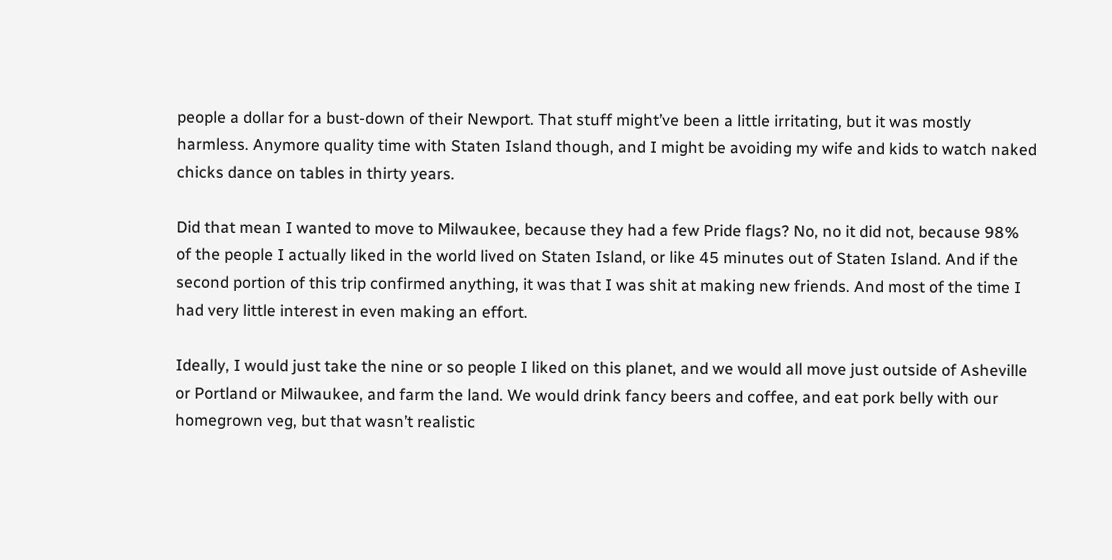people a dollar for a bust-down of their Newport. That stuff might’ve been a little irritating, but it was mostly harmless. Anymore quality time with Staten Island though, and I might be avoiding my wife and kids to watch naked chicks dance on tables in thirty years.

Did that mean I wanted to move to Milwaukee, because they had a few Pride flags? No, no it did not, because 98% of the people I actually liked in the world lived on Staten Island, or like 45 minutes out of Staten Island. And if the second portion of this trip confirmed anything, it was that I was shit at making new friends. And most of the time I had very little interest in even making an effort.

Ideally, I would just take the nine or so people I liked on this planet, and we would all move just outside of Asheville or Portland or Milwaukee, and farm the land. We would drink fancy beers and coffee, and eat pork belly with our homegrown veg, but that wasn’t realistic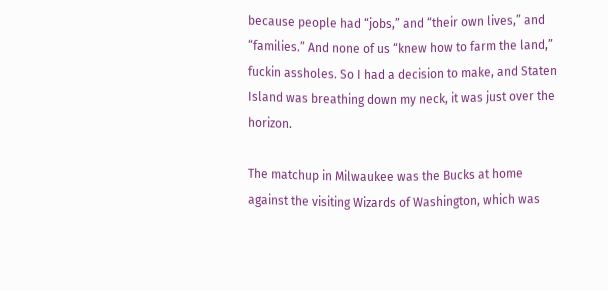because people had “jobs,” and “their own lives,” and “families.” And none of us “knew how to farm the land,” fuckin assholes. So I had a decision to make, and Staten Island was breathing down my neck, it was just over the horizon.

The matchup in Milwaukee was the Bucks at home against the visiting Wizards of Washington, which was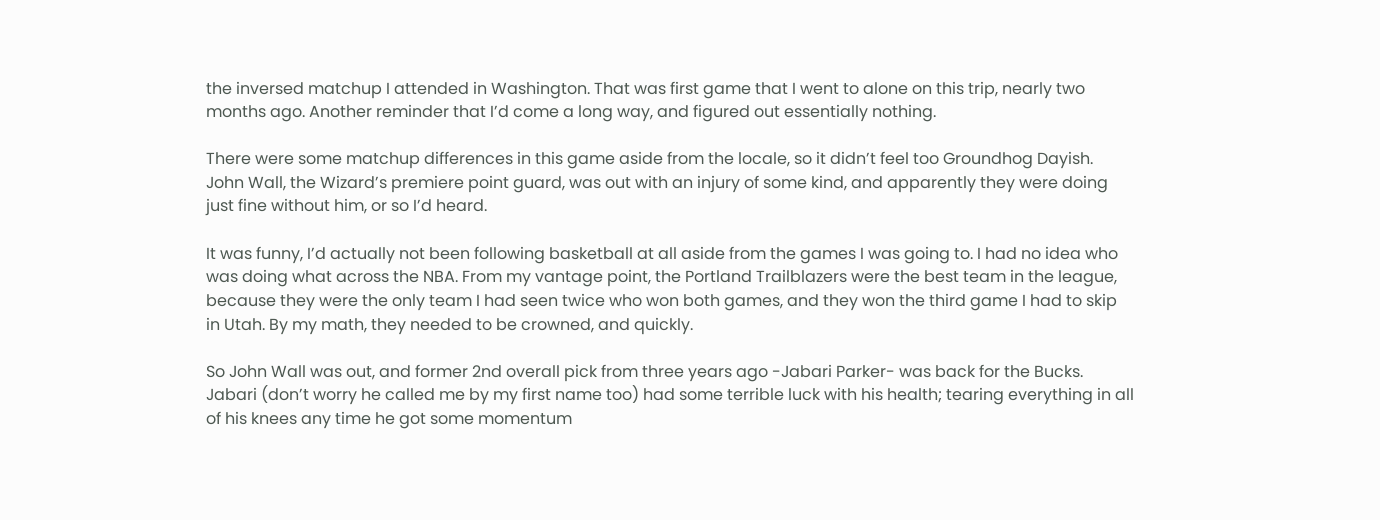the inversed matchup I attended in Washington. That was first game that I went to alone on this trip, nearly two months ago. Another reminder that I’d come a long way, and figured out essentially nothing.

There were some matchup differences in this game aside from the locale, so it didn’t feel too Groundhog Dayish. John Wall, the Wizard’s premiere point guard, was out with an injury of some kind, and apparently they were doing just fine without him, or so I’d heard.

It was funny, I’d actually not been following basketball at all aside from the games I was going to. I had no idea who was doing what across the NBA. From my vantage point, the Portland Trailblazers were the best team in the league, because they were the only team I had seen twice who won both games, and they won the third game I had to skip in Utah. By my math, they needed to be crowned, and quickly.

So John Wall was out, and former 2nd overall pick from three years ago -Jabari Parker- was back for the Bucks. Jabari (don’t worry he called me by my first name too) had some terrible luck with his health; tearing everything in all of his knees any time he got some momentum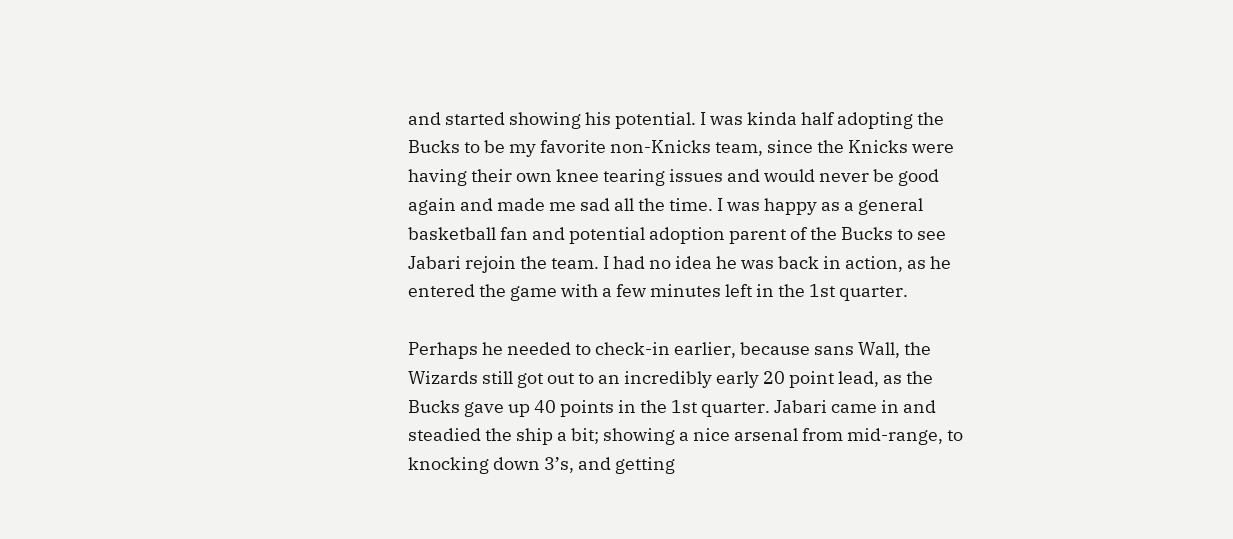and started showing his potential. I was kinda half adopting the Bucks to be my favorite non-Knicks team, since the Knicks were having their own knee tearing issues and would never be good again and made me sad all the time. I was happy as a general basketball fan and potential adoption parent of the Bucks to see Jabari rejoin the team. I had no idea he was back in action, as he entered the game with a few minutes left in the 1st quarter.

Perhaps he needed to check-in earlier, because sans Wall, the Wizards still got out to an incredibly early 20 point lead, as the Bucks gave up 40 points in the 1st quarter. Jabari came in and steadied the ship a bit; showing a nice arsenal from mid-range, to knocking down 3’s, and getting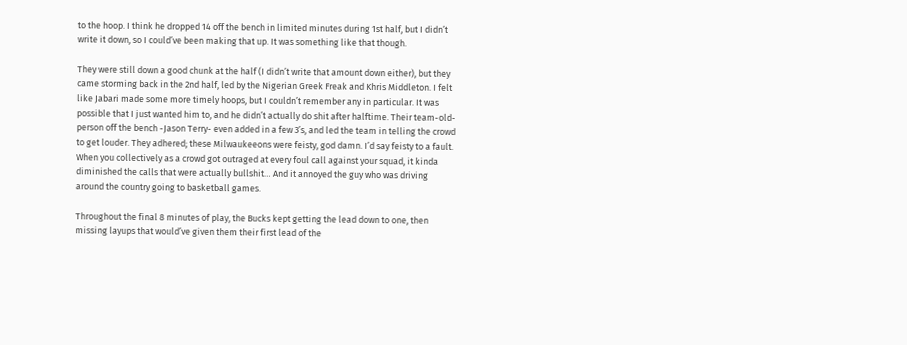to the hoop. I think he dropped 14 off the bench in limited minutes during 1st half, but I didn’t write it down, so I could’ve been making that up. It was something like that though.

They were still down a good chunk at the half (I didn’t write that amount down either), but they came storming back in the 2nd half, led by the Nigerian Greek Freak and Khris Middleton. I felt like Jabari made some more timely hoops, but I couldn’t remember any in particular. It was possible that I just wanted him to, and he didn’t actually do shit after halftime. Their team-old-person off the bench -Jason Terry- even added in a few 3’s, and led the team in telling the crowd to get louder. They adhered; these Milwaukeeons were feisty, god damn. I’d say feisty to a fault. When you collectively as a crowd got outraged at every foul call against your squad, it kinda diminished the calls that were actually bullshit… And it annoyed the guy who was driving around the country going to basketball games.

Throughout the final 8 minutes of play, the Bucks kept getting the lead down to one, then missing layups that would’ve given them their first lead of the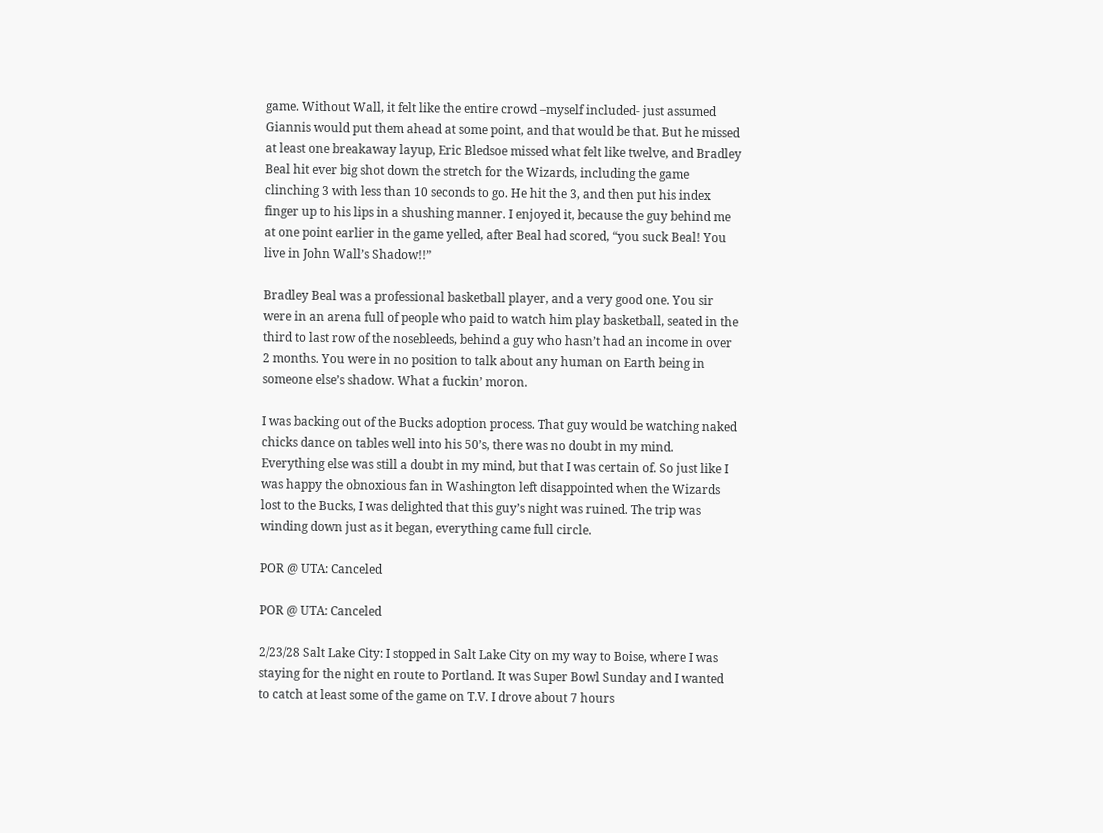game. Without Wall, it felt like the entire crowd –myself included- just assumed Giannis would put them ahead at some point, and that would be that. But he missed at least one breakaway layup, Eric Bledsoe missed what felt like twelve, and Bradley Beal hit ever big shot down the stretch for the Wizards, including the game clinching 3 with less than 10 seconds to go. He hit the 3, and then put his index finger up to his lips in a shushing manner. I enjoyed it, because the guy behind me at one point earlier in the game yelled, after Beal had scored, “you suck Beal! You live in John Wall’s Shadow!!”

Bradley Beal was a professional basketball player, and a very good one. You sir were in an arena full of people who paid to watch him play basketball, seated in the third to last row of the nosebleeds, behind a guy who hasn’t had an income in over 2 months. You were in no position to talk about any human on Earth being in someone else’s shadow. What a fuckin’ moron.

I was backing out of the Bucks adoption process. That guy would be watching naked chicks dance on tables well into his 50’s, there was no doubt in my mind. Everything else was still a doubt in my mind, but that I was certain of. So just like I was happy the obnoxious fan in Washington left disappointed when the Wizards lost to the Bucks, I was delighted that this guy’s night was ruined. The trip was winding down just as it began, everything came full circle.

POR @ UTA: Canceled

POR @ UTA: Canceled

2/23/28 Salt Lake City: I stopped in Salt Lake City on my way to Boise, where I was staying for the night en route to Portland. It was Super Bowl Sunday and I wanted to catch at least some of the game on T.V. I drove about 7 hours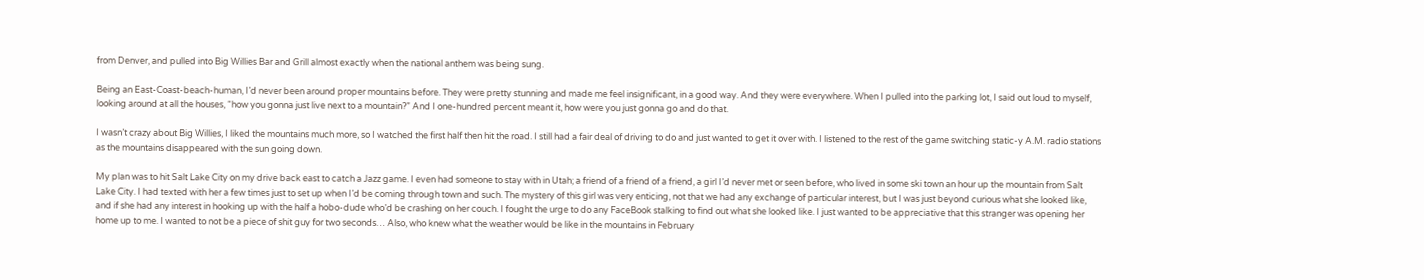from Denver, and pulled into Big Willies Bar and Grill almost exactly when the national anthem was being sung.

Being an East-Coast-beach-human, I’d never been around proper mountains before. They were pretty stunning and made me feel insignificant, in a good way. And they were everywhere. When I pulled into the parking lot, I said out loud to myself, looking around at all the houses, “how you gonna just live next to a mountain?” And I one-hundred percent meant it, how were you just gonna go and do that.

I wasn’t crazy about Big Willies, I liked the mountains much more, so I watched the first half then hit the road. I still had a fair deal of driving to do and just wanted to get it over with. I listened to the rest of the game switching static-y A.M. radio stations as the mountains disappeared with the sun going down.

My plan was to hit Salt Lake City on my drive back east to catch a Jazz game. I even had someone to stay with in Utah; a friend of a friend of a friend, a girl I’d never met or seen before, who lived in some ski town an hour up the mountain from Salt Lake City. I had texted with her a few times just to set up when I’d be coming through town and such. The mystery of this girl was very enticing, not that we had any exchange of particular interest, but I was just beyond curious what she looked like, and if she had any interest in hooking up with the half a hobo-dude who’d be crashing on her couch. I fought the urge to do any FaceBook stalking to find out what she looked like. I just wanted to be appreciative that this stranger was opening her home up to me. I wanted to not be a piece of shit guy for two seconds… Also, who knew what the weather would be like in the mountains in February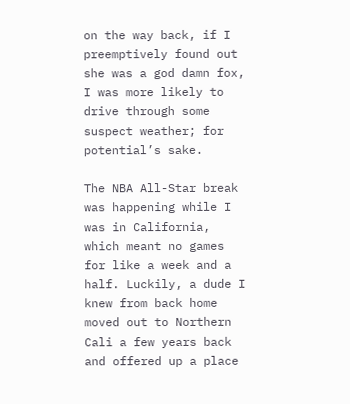on the way back, if I preemptively found out she was a god damn fox, I was more likely to drive through some suspect weather; for potential’s sake.

The NBA All-Star break was happening while I was in California, which meant no games for like a week and a half. Luckily, a dude I knew from back home moved out to Northern Cali a few years back and offered up a place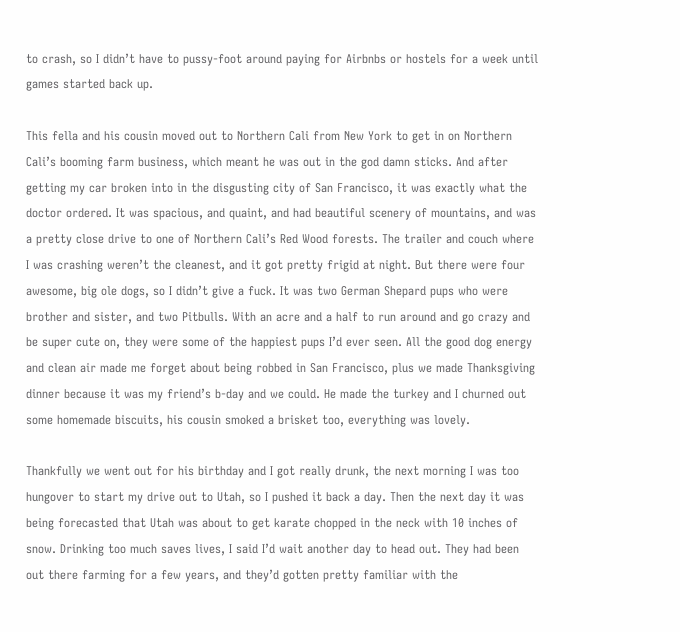to crash, so I didn’t have to pussy-foot around paying for Airbnbs or hostels for a week until games started back up.

This fella and his cousin moved out to Northern Cali from New York to get in on Northern Cali’s booming farm business, which meant he was out in the god damn sticks. And after getting my car broken into in the disgusting city of San Francisco, it was exactly what the doctor ordered. It was spacious, and quaint, and had beautiful scenery of mountains, and was a pretty close drive to one of Northern Cali’s Red Wood forests. The trailer and couch where I was crashing weren’t the cleanest, and it got pretty frigid at night. But there were four awesome, big ole dogs, so I didn’t give a fuck. It was two German Shepard pups who were brother and sister, and two Pitbulls. With an acre and a half to run around and go crazy and be super cute on, they were some of the happiest pups I’d ever seen. All the good dog energy and clean air made me forget about being robbed in San Francisco, plus we made Thanksgiving dinner because it was my friend’s b-day and we could. He made the turkey and I churned out some homemade biscuits, his cousin smoked a brisket too, everything was lovely.

Thankfully we went out for his birthday and I got really drunk, the next morning I was too hungover to start my drive out to Utah, so I pushed it back a day. Then the next day it was being forecasted that Utah was about to get karate chopped in the neck with 10 inches of snow. Drinking too much saves lives, I said I’d wait another day to head out. They had been out there farming for a few years, and they’d gotten pretty familiar with the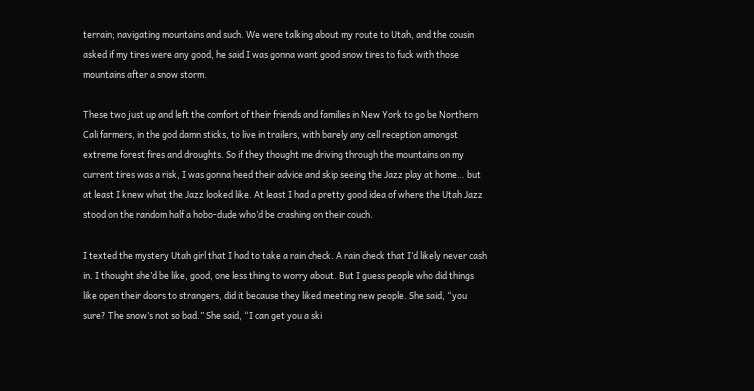terrain; navigating mountains and such. We were talking about my route to Utah, and the cousin asked if my tires were any good, he said I was gonna want good snow tires to fuck with those mountains after a snow storm.

These two just up and left the comfort of their friends and families in New York to go be Northern Cali farmers, in the god damn sticks, to live in trailers, with barely any cell reception amongst extreme forest fires and droughts. So if they thought me driving through the mountains on my current tires was a risk, I was gonna heed their advice and skip seeing the Jazz play at home… but at least I knew what the Jazz looked like. At least I had a pretty good idea of where the Utah Jazz stood on the random half a hobo-dude who’d be crashing on their couch.

I texted the mystery Utah girl that I had to take a rain check. A rain check that I’d likely never cash in. I thought she’d be like, good, one less thing to worry about. But I guess people who did things like open their doors to strangers, did it because they liked meeting new people. She said, “you sure? The snow’s not so bad.” She said, “I can get you a ski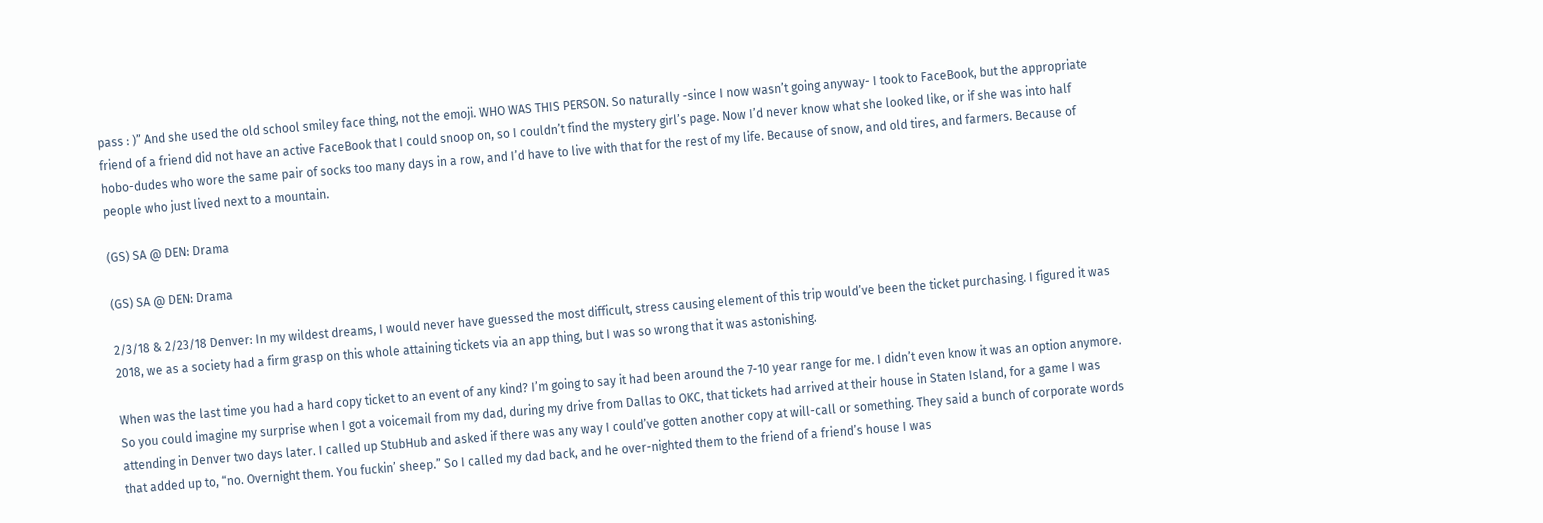pass : )” And she used the old school smiley face thing, not the emoji. WHO WAS THIS PERSON. So naturally -since I now wasn’t going anyway- I took to FaceBook, but the appropriate friend of a friend did not have an active FaceBook that I could snoop on, so I couldn’t find the mystery girl’s page. Now I’d never know what she looked like, or if she was into half hobo-dudes who wore the same pair of socks too many days in a row, and I’d have to live with that for the rest of my life. Because of snow, and old tires, and farmers. Because of people who just lived next to a mountain.

(GS) SA @ DEN: Drama

(GS) SA @ DEN: Drama

2/3/18 & 2/23/18 Denver: In my wildest dreams, I would never have guessed the most difficult, stress causing element of this trip would’ve been the ticket purchasing. I figured it was 2018, we as a society had a firm grasp on this whole attaining tickets via an app thing, but I was so wrong that it was astonishing.

When was the last time you had a hard copy ticket to an event of any kind? I’m going to say it had been around the 7-10 year range for me. I didn’t even know it was an option anymore. So you could imagine my surprise when I got a voicemail from my dad, during my drive from Dallas to OKC, that tickets had arrived at their house in Staten Island, for a game I was attending in Denver two days later. I called up StubHub and asked if there was any way I could’ve gotten another copy at will-call or something. They said a bunch of corporate words that added up to, “no. Overnight them. You fuckin’ sheep.” So I called my dad back, and he over-nighted them to the friend of a friend’s house I was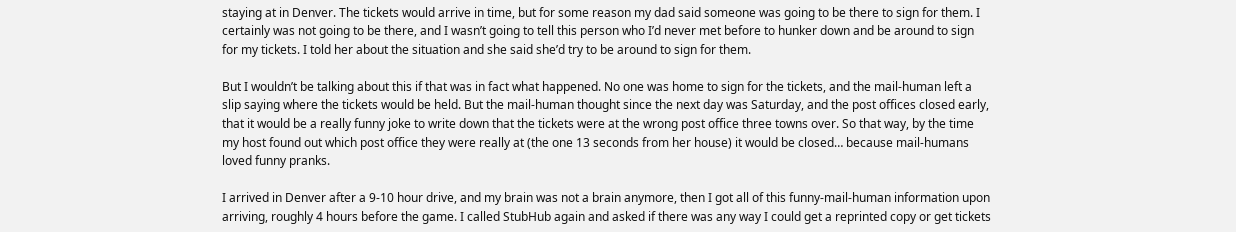staying at in Denver. The tickets would arrive in time, but for some reason my dad said someone was going to be there to sign for them. I certainly was not going to be there, and I wasn’t going to tell this person who I’d never met before to hunker down and be around to sign for my tickets. I told her about the situation and she said she’d try to be around to sign for them.

But I wouldn’t be talking about this if that was in fact what happened. No one was home to sign for the tickets, and the mail-human left a slip saying where the tickets would be held. But the mail-human thought since the next day was Saturday, and the post offices closed early, that it would be a really funny joke to write down that the tickets were at the wrong post office three towns over. So that way, by the time my host found out which post office they were really at (the one 13 seconds from her house) it would be closed… because mail-humans loved funny pranks.

I arrived in Denver after a 9-10 hour drive, and my brain was not a brain anymore, then I got all of this funny-mail-human information upon arriving, roughly 4 hours before the game. I called StubHub again and asked if there was any way I could get a reprinted copy or get tickets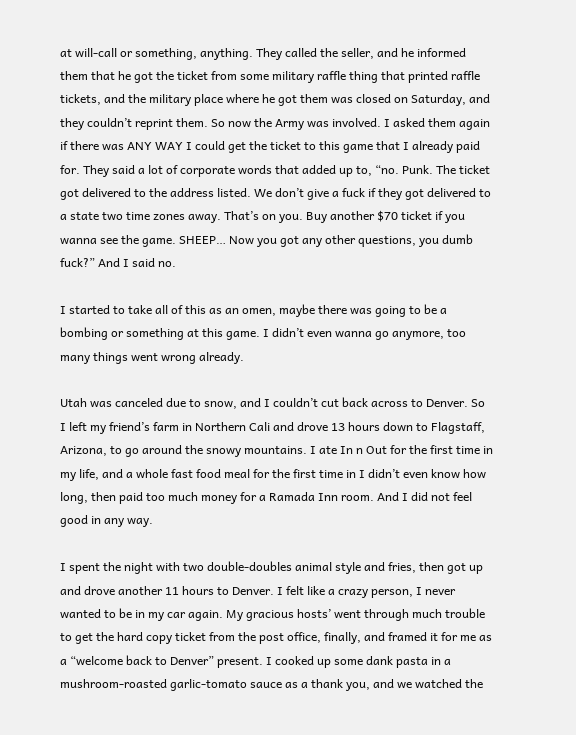at will-call or something, anything. They called the seller, and he informed them that he got the ticket from some military raffle thing that printed raffle tickets, and the military place where he got them was closed on Saturday, and they couldn’t reprint them. So now the Army was involved. I asked them again if there was ANY WAY I could get the ticket to this game that I already paid for. They said a lot of corporate words that added up to, “no. Punk. The ticket got delivered to the address listed. We don’t give a fuck if they got delivered to a state two time zones away. That’s on you. Buy another $70 ticket if you wanna see the game. SHEEP… Now you got any other questions, you dumb fuck?” And I said no.

I started to take all of this as an omen, maybe there was going to be a bombing or something at this game. I didn’t even wanna go anymore, too many things went wrong already.

Utah was canceled due to snow, and I couldn’t cut back across to Denver. So I left my friend’s farm in Northern Cali and drove 13 hours down to Flagstaff, Arizona, to go around the snowy mountains. I ate In n Out for the first time in my life, and a whole fast food meal for the first time in I didn’t even know how long, then paid too much money for a Ramada Inn room. And I did not feel good in any way.

I spent the night with two double-doubles animal style and fries, then got up and drove another 11 hours to Denver. I felt like a crazy person, I never wanted to be in my car again. My gracious hosts’ went through much trouble to get the hard copy ticket from the post office, finally, and framed it for me as a “welcome back to Denver” present. I cooked up some dank pasta in a mushroom-roasted garlic-tomato sauce as a thank you, and we watched the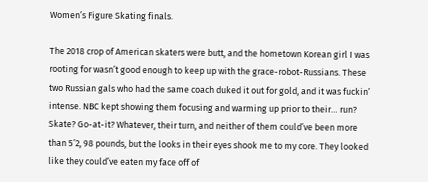Women’s Figure Skating finals.

The 2018 crop of American skaters were butt, and the hometown Korean girl I was rooting for wasn’t good enough to keep up with the grace-robot-Russians. These two Russian gals who had the same coach duked it out for gold, and it was fuckin’ intense. NBC kept showing them focusing and warming up prior to their… run? Skate? Go-at-it? Whatever, their turn, and neither of them could’ve been more than 5’2, 98 pounds, but the looks in their eyes shook me to my core. They looked like they could’ve eaten my face off of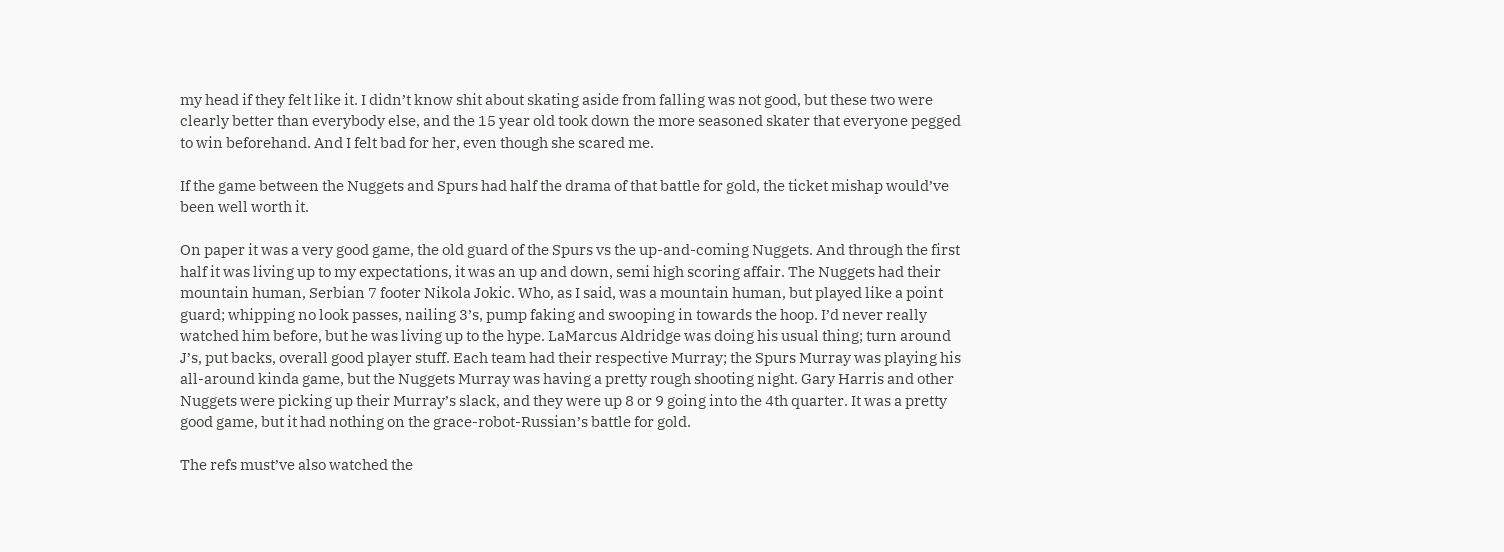my head if they felt like it. I didn’t know shit about skating aside from falling was not good, but these two were clearly better than everybody else, and the 15 year old took down the more seasoned skater that everyone pegged to win beforehand. And I felt bad for her, even though she scared me.

If the game between the Nuggets and Spurs had half the drama of that battle for gold, the ticket mishap would’ve been well worth it.

On paper it was a very good game, the old guard of the Spurs vs the up-and-coming Nuggets. And through the first half it was living up to my expectations, it was an up and down, semi high scoring affair. The Nuggets had their mountain human, Serbian 7 footer Nikola Jokic. Who, as I said, was a mountain human, but played like a point guard; whipping no look passes, nailing 3’s, pump faking and swooping in towards the hoop. I’d never really watched him before, but he was living up to the hype. LaMarcus Aldridge was doing his usual thing; turn around J’s, put backs, overall good player stuff. Each team had their respective Murray; the Spurs Murray was playing his all-around kinda game, but the Nuggets Murray was having a pretty rough shooting night. Gary Harris and other Nuggets were picking up their Murray’s slack, and they were up 8 or 9 going into the 4th quarter. It was a pretty good game, but it had nothing on the grace-robot-Russian’s battle for gold.

The refs must’ve also watched the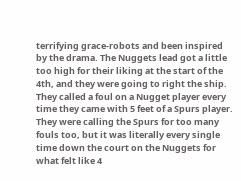terrifying grace-robots and been inspired by the drama. The Nuggets lead got a little too high for their liking at the start of the 4th, and they were going to right the ship. They called a foul on a Nugget player every time they came with 5 feet of a Spurs player. They were calling the Spurs for too many fouls too, but it was literally every single time down the court on the Nuggets for what felt like 4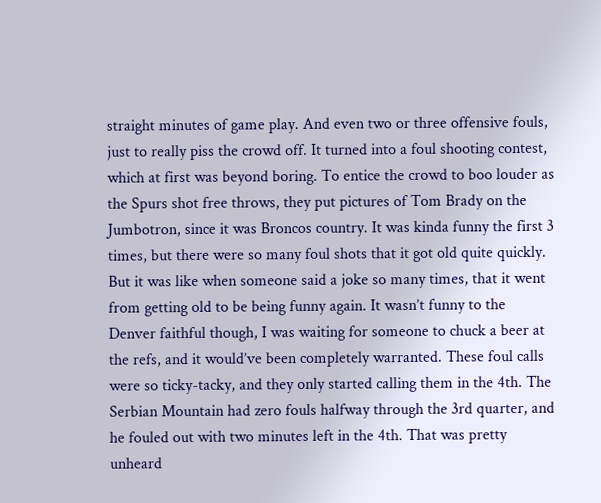straight minutes of game play. And even two or three offensive fouls, just to really piss the crowd off. It turned into a foul shooting contest, which at first was beyond boring. To entice the crowd to boo louder as the Spurs shot free throws, they put pictures of Tom Brady on the Jumbotron, since it was Broncos country. It was kinda funny the first 3 times, but there were so many foul shots that it got old quite quickly. But it was like when someone said a joke so many times, that it went from getting old to be being funny again. It wasn’t funny to the Denver faithful though, I was waiting for someone to chuck a beer at the refs, and it would’ve been completely warranted. These foul calls were so ticky-tacky, and they only started calling them in the 4th. The Serbian Mountain had zero fouls halfway through the 3rd quarter, and he fouled out with two minutes left in the 4th. That was pretty unheard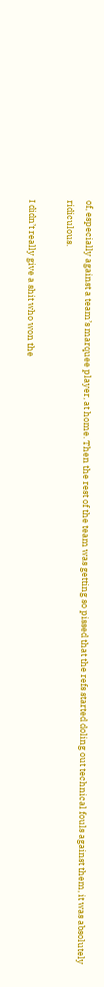of, especially against a team’s marquee player, at home. Then the rest of the team was getting so pissed that the refs started doling out technical fouls against them, it was absolutely ridiculous.

I didn’t really give a shit who won the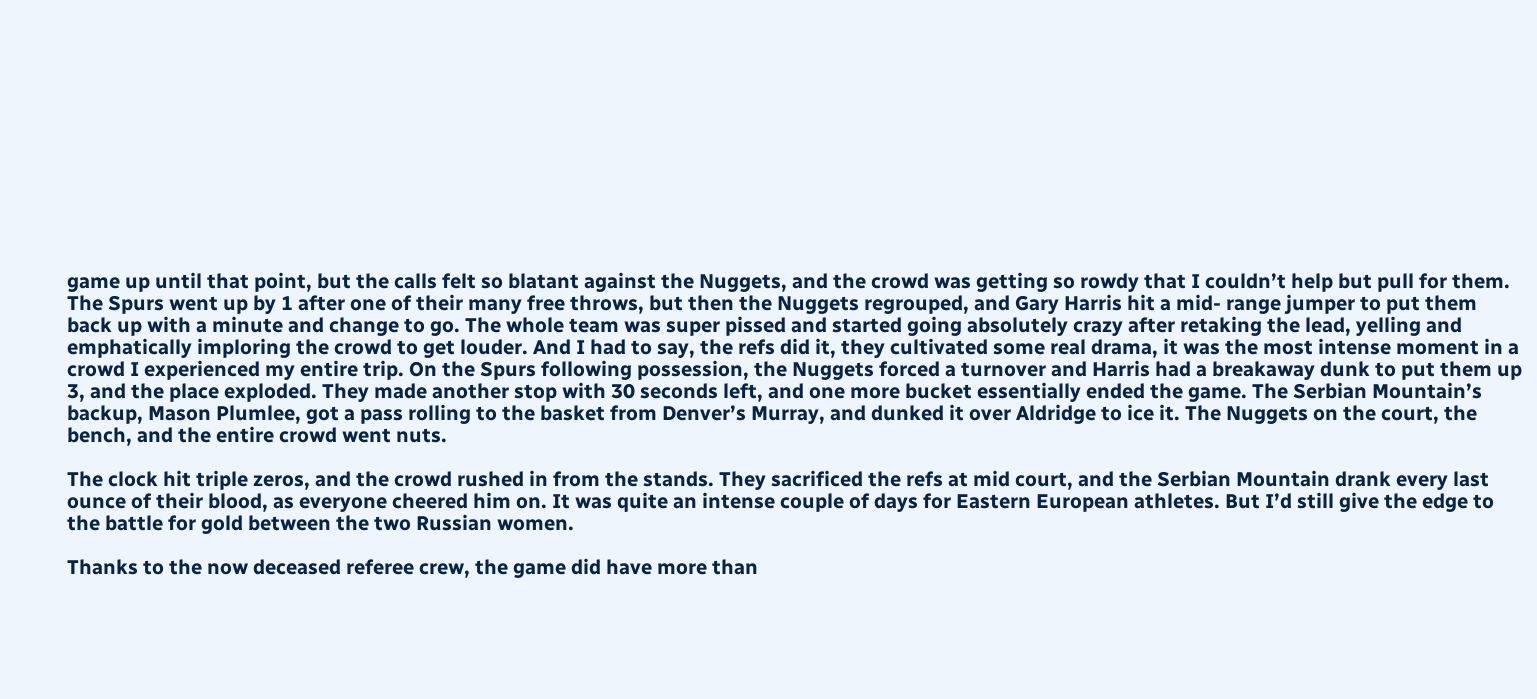game up until that point, but the calls felt so blatant against the Nuggets, and the crowd was getting so rowdy that I couldn’t help but pull for them. The Spurs went up by 1 after one of their many free throws, but then the Nuggets regrouped, and Gary Harris hit a mid- range jumper to put them back up with a minute and change to go. The whole team was super pissed and started going absolutely crazy after retaking the lead, yelling and emphatically imploring the crowd to get louder. And I had to say, the refs did it, they cultivated some real drama, it was the most intense moment in a crowd I experienced my entire trip. On the Spurs following possession, the Nuggets forced a turnover and Harris had a breakaway dunk to put them up 3, and the place exploded. They made another stop with 30 seconds left, and one more bucket essentially ended the game. The Serbian Mountain’s backup, Mason Plumlee, got a pass rolling to the basket from Denver’s Murray, and dunked it over Aldridge to ice it. The Nuggets on the court, the bench, and the entire crowd went nuts.

The clock hit triple zeros, and the crowd rushed in from the stands. They sacrificed the refs at mid court, and the Serbian Mountain drank every last ounce of their blood, as everyone cheered him on. It was quite an intense couple of days for Eastern European athletes. But I’d still give the edge to the battle for gold between the two Russian women.

Thanks to the now deceased referee crew, the game did have more than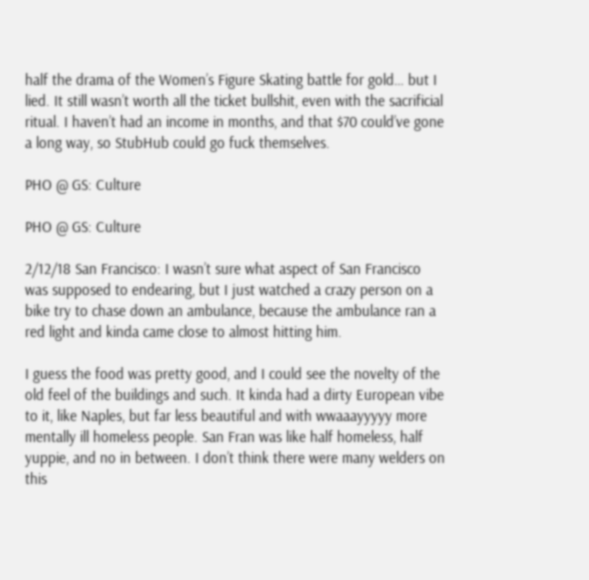half the drama of the Women’s Figure Skating battle for gold… but I lied. It still wasn’t worth all the ticket bullshit, even with the sacrificial ritual. I haven’t had an income in months, and that $70 could’ve gone a long way, so StubHub could go fuck themselves.

PHO @ GS: Culture

PHO @ GS: Culture

2/12/18 San Francisco: I wasn’t sure what aspect of San Francisco was supposed to endearing, but I just watched a crazy person on a bike try to chase down an ambulance, because the ambulance ran a red light and kinda came close to almost hitting him.

I guess the food was pretty good, and I could see the novelty of the old feel of the buildings and such. It kinda had a dirty European vibe to it, like Naples, but far less beautiful and with wwaaayyyyy more mentally ill homeless people. San Fran was like half homeless, half yuppie, and no in between. I don’t think there were many welders on this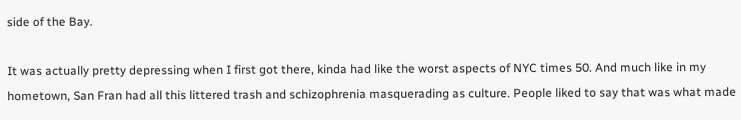side of the Bay.

It was actually pretty depressing when I first got there, kinda had like the worst aspects of NYC times 50. And much like in my hometown, San Fran had all this littered trash and schizophrenia masquerading as culture. People liked to say that was what made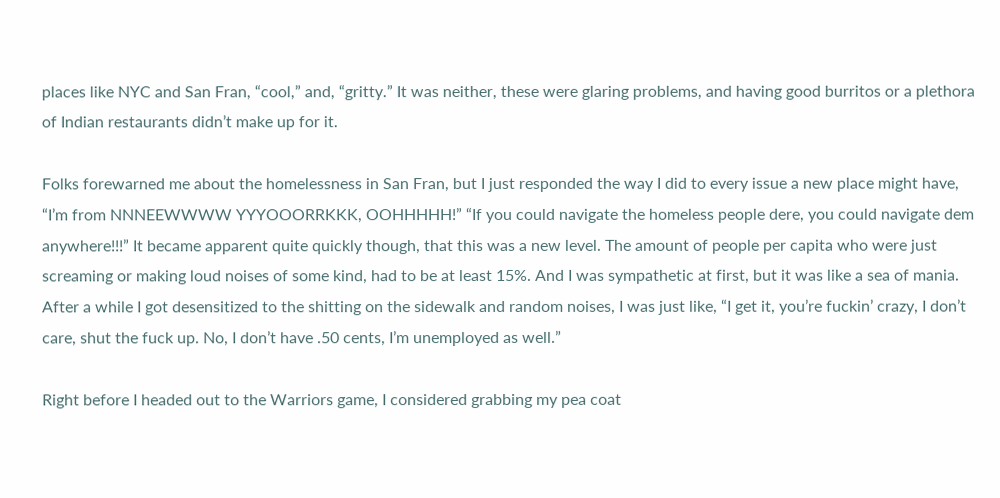places like NYC and San Fran, “cool,” and, “gritty.” It was neither, these were glaring problems, and having good burritos or a plethora of Indian restaurants didn’t make up for it.

Folks forewarned me about the homelessness in San Fran, but I just responded the way I did to every issue a new place might have, “I’m from NNNEEWWWW YYYOOORRKKK, OOHHHHH!” “If you could navigate the homeless people dere, you could navigate dem anywhere!!!” It became apparent quite quickly though, that this was a new level. The amount of people per capita who were just screaming or making loud noises of some kind, had to be at least 15%. And I was sympathetic at first, but it was like a sea of mania. After a while I got desensitized to the shitting on the sidewalk and random noises, I was just like, “I get it, you’re fuckin’ crazy, I don’t care, shut the fuck up. No, I don’t have .50 cents, I’m unemployed as well.”

Right before I headed out to the Warriors game, I considered grabbing my pea coat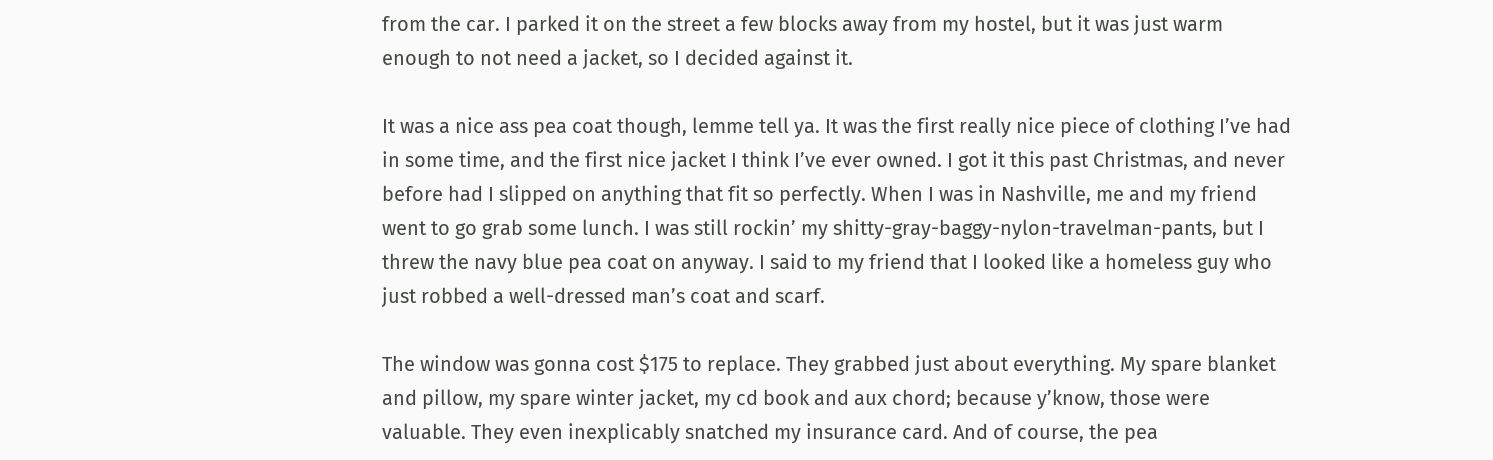from the car. I parked it on the street a few blocks away from my hostel, but it was just warm enough to not need a jacket, so I decided against it.

It was a nice ass pea coat though, lemme tell ya. It was the first really nice piece of clothing I’ve had in some time, and the first nice jacket I think I’ve ever owned. I got it this past Christmas, and never before had I slipped on anything that fit so perfectly. When I was in Nashville, me and my friend went to go grab some lunch. I was still rockin’ my shitty-gray-baggy-nylon-travelman-pants, but I threw the navy blue pea coat on anyway. I said to my friend that I looked like a homeless guy who just robbed a well-dressed man’s coat and scarf.

The window was gonna cost $175 to replace. They grabbed just about everything. My spare blanket and pillow, my spare winter jacket, my cd book and aux chord; because y’know, those were valuable. They even inexplicably snatched my insurance card. And of course, the pea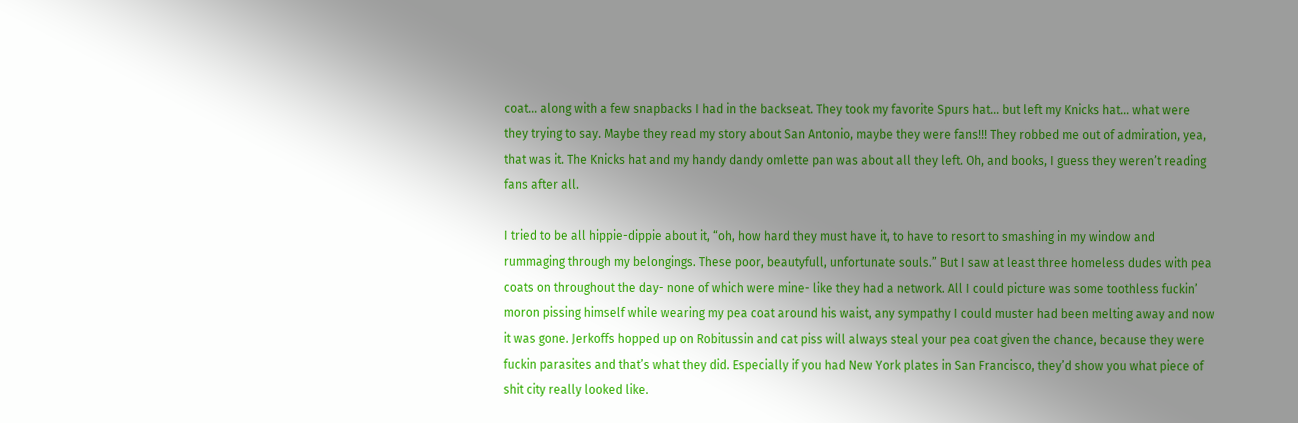coat… along with a few snapbacks I had in the backseat. They took my favorite Spurs hat… but left my Knicks hat… what were they trying to say. Maybe they read my story about San Antonio, maybe they were fans!!! They robbed me out of admiration, yea, that was it. The Knicks hat and my handy dandy omlette pan was about all they left. Oh, and books, I guess they weren’t reading fans after all.

I tried to be all hippie-dippie about it, “oh, how hard they must have it, to have to resort to smashing in my window and rummaging through my belongings. These poor, beautyfull, unfortunate souls.” But I saw at least three homeless dudes with pea coats on throughout the day- none of which were mine- like they had a network. All I could picture was some toothless fuckin’ moron pissing himself while wearing my pea coat around his waist, any sympathy I could muster had been melting away and now it was gone. Jerkoffs hopped up on Robitussin and cat piss will always steal your pea coat given the chance, because they were fuckin parasites and that’s what they did. Especially if you had New York plates in San Francisco, they’d show you what piece of shit city really looked like.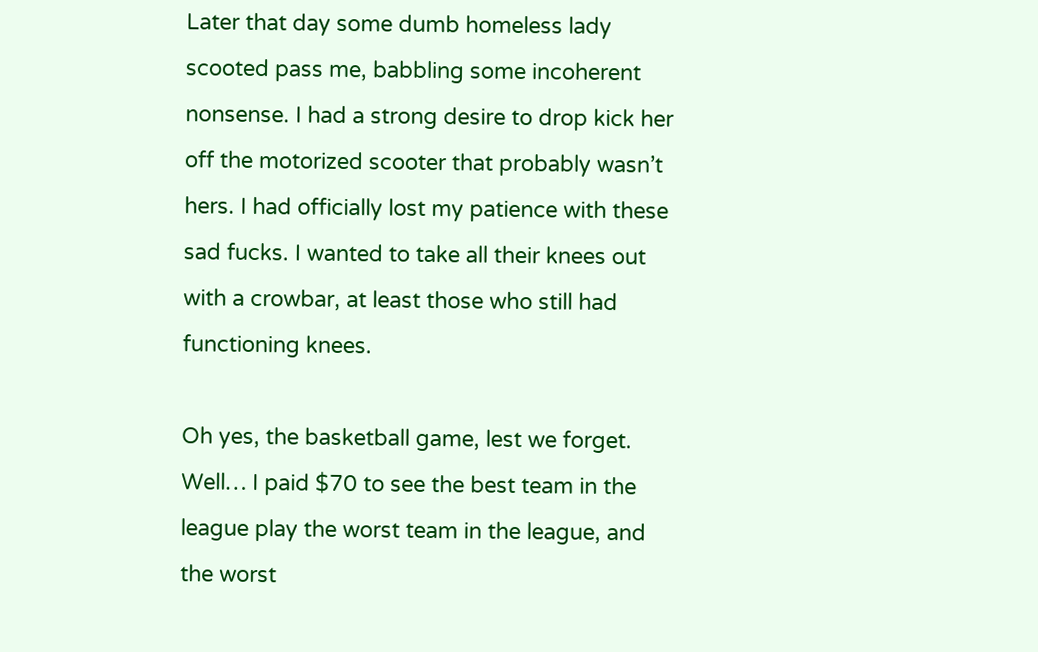Later that day some dumb homeless lady scooted pass me, babbling some incoherent nonsense. I had a strong desire to drop kick her off the motorized scooter that probably wasn’t hers. I had officially lost my patience with these sad fucks. I wanted to take all their knees out with a crowbar, at least those who still had functioning knees.

Oh yes, the basketball game, lest we forget. Well… I paid $70 to see the best team in the league play the worst team in the league, and the worst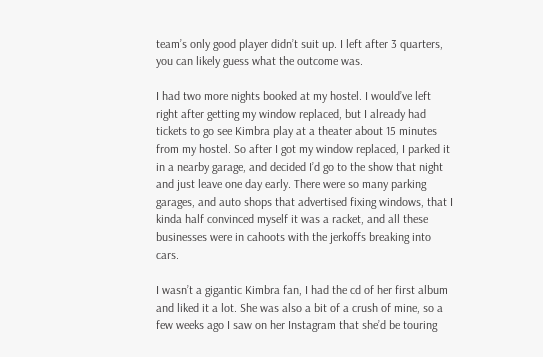team’s only good player didn’t suit up. I left after 3 quarters, you can likely guess what the outcome was.

I had two more nights booked at my hostel. I would’ve left right after getting my window replaced, but I already had tickets to go see Kimbra play at a theater about 15 minutes from my hostel. So after I got my window replaced, I parked it in a nearby garage, and decided I’d go to the show that night and just leave one day early. There were so many parking garages, and auto shops that advertised fixing windows, that I kinda half convinced myself it was a racket, and all these businesses were in cahoots with the jerkoffs breaking into cars.

I wasn’t a gigantic Kimbra fan, I had the cd of her first album and liked it a lot. She was also a bit of a crush of mine, so a few weeks ago I saw on her Instagram that she’d be touring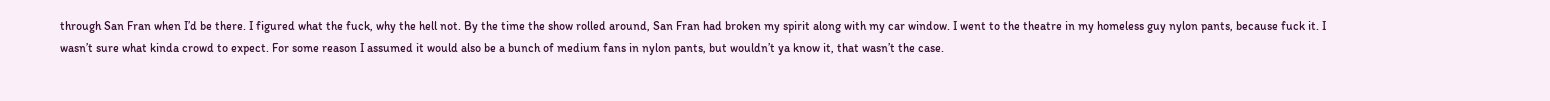through San Fran when I’d be there. I figured what the fuck, why the hell not. By the time the show rolled around, San Fran had broken my spirit along with my car window. I went to the theatre in my homeless guy nylon pants, because fuck it. I wasn’t sure what kinda crowd to expect. For some reason I assumed it would also be a bunch of medium fans in nylon pants, but wouldn’t ya know it, that wasn’t the case.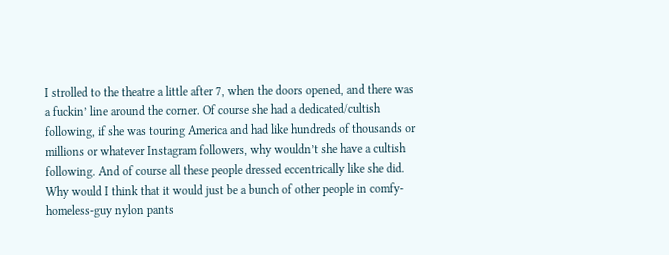I strolled to the theatre a little after 7, when the doors opened, and there was a fuckin’ line around the corner. Of course she had a dedicated/cultish following, if she was touring America and had like hundreds of thousands or millions or whatever Instagram followers, why wouldn’t she have a cultish following. And of course all these people dressed eccentrically like she did.  Why would I think that it would just be a bunch of other people in comfy-homeless-guy nylon pants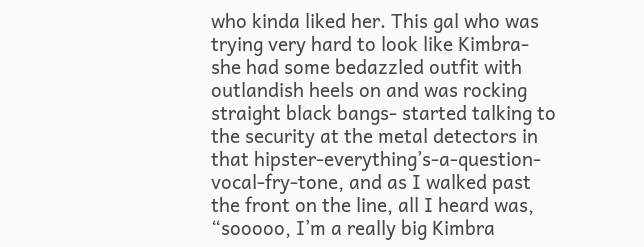who kinda liked her. This gal who was trying very hard to look like Kimbra- she had some bedazzled outfit with outlandish heels on and was rocking straight black bangs- started talking to the security at the metal detectors in that hipster-everything’s-a-question-vocal-fry-tone, and as I walked past the front on the line, all I heard was, “sooooo, I’m a really big Kimbra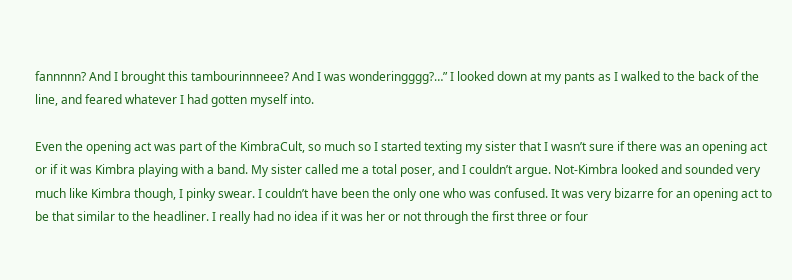fannnnn? And I brought this tambourinnneee? And I was wonderingggg?…” I looked down at my pants as I walked to the back of the line, and feared whatever I had gotten myself into.

Even the opening act was part of the KimbraCult, so much so I started texting my sister that I wasn’t sure if there was an opening act or if it was Kimbra playing with a band. My sister called me a total poser, and I couldn’t argue. Not-Kimbra looked and sounded very much like Kimbra though, I pinky swear. I couldn’t have been the only one who was confused. It was very bizarre for an opening act to be that similar to the headliner. I really had no idea if it was her or not through the first three or four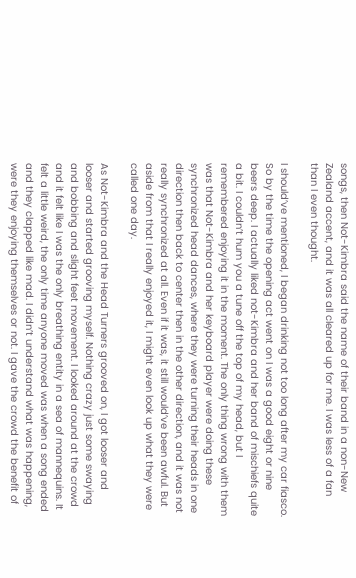songs, then Not-Kimbra said the name of their band in a non-New Zealand accent, and it was all cleared up for me. I was less of a fan than I even thought.

I should’ve mentioned, I began drinking not too long after my car fiasco. So by the time the opening act went on I was a good eight or nine beers deep. I actually liked not-Kimbra and her band of mischiefs quite a bit. I couldn’t hum you a tune off the top of my head, but I remembered enjoying it in the moment. The only thing wrong with them was that Not-Kimbra and her keyboard player were doing these synchronized head dances, where they were turning their heads in one direction then back to center then in the other direction, and it was not really synchronized at all. Even if it was, it still would’ve been awful. But aside from that I really enjoyed it, I might even look up what they were called one day.

As Not-Kimbra and the Head Turners grooved on, I got looser and looser and started grooving myself. Nothing crazy just some swaying and bobbing and slight feet movement. I looked around at the crowd and it felt like I was the only breathing entity in a sea of mannequins. It felt a little weird, the only time anyone moved was when a song ended and they clapped like mad. I didn’t understand what was happening, were they enjoying themselves or not. I gave the crowd the benefit of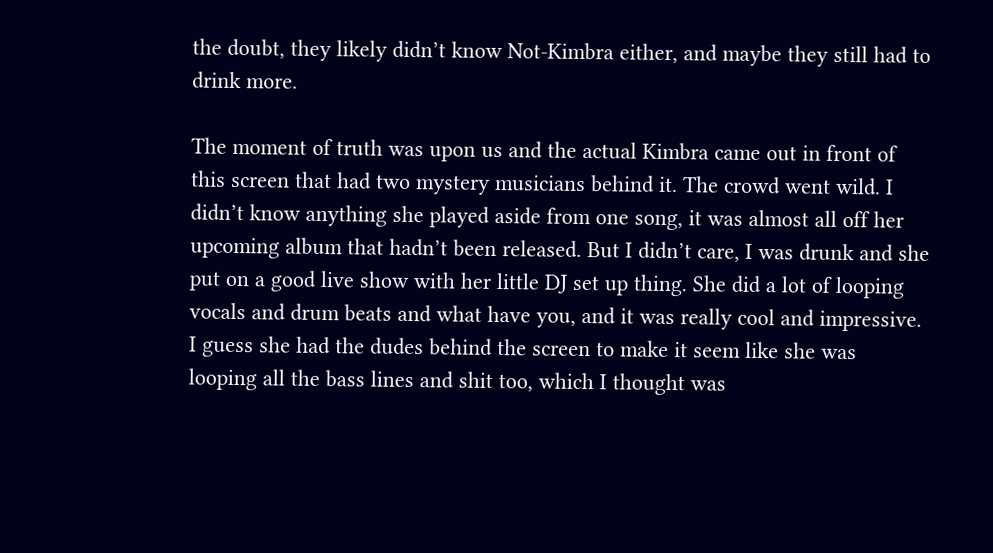the doubt, they likely didn’t know Not-Kimbra either, and maybe they still had to drink more.

The moment of truth was upon us and the actual Kimbra came out in front of this screen that had two mystery musicians behind it. The crowd went wild. I didn’t know anything she played aside from one song, it was almost all off her upcoming album that hadn’t been released. But I didn’t care, I was drunk and she put on a good live show with her little DJ set up thing. She did a lot of looping vocals and drum beats and what have you, and it was really cool and impressive. I guess she had the dudes behind the screen to make it seem like she was looping all the bass lines and shit too, which I thought was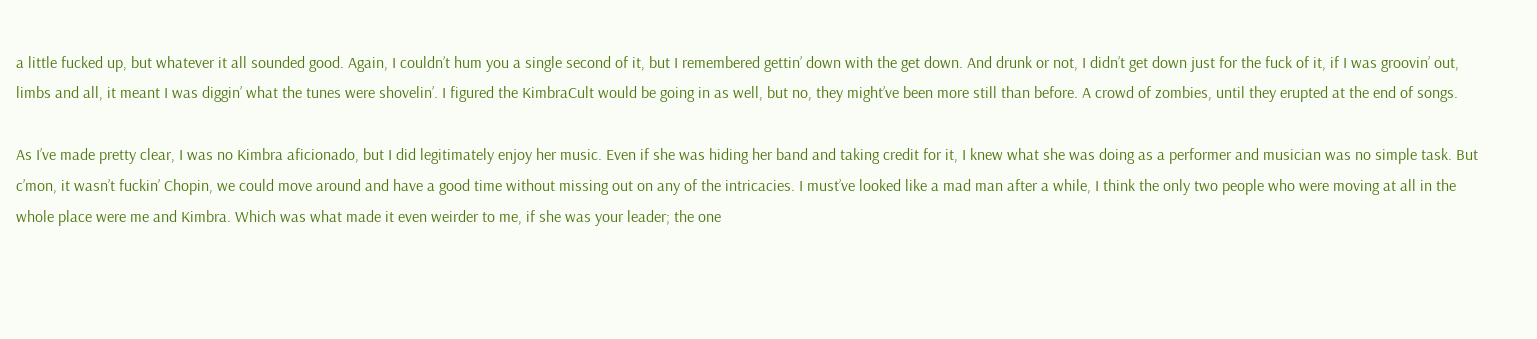a little fucked up, but whatever it all sounded good. Again, I couldn’t hum you a single second of it, but I remembered gettin’ down with the get down. And drunk or not, I didn’t get down just for the fuck of it, if I was groovin’ out, limbs and all, it meant I was diggin’ what the tunes were shovelin’. I figured the KimbraCult would be going in as well, but no, they might’ve been more still than before. A crowd of zombies, until they erupted at the end of songs.

As I’ve made pretty clear, I was no Kimbra aficionado, but I did legitimately enjoy her music. Even if she was hiding her band and taking credit for it, I knew what she was doing as a performer and musician was no simple task. But c’mon, it wasn’t fuckin’ Chopin, we could move around and have a good time without missing out on any of the intricacies. I must’ve looked like a mad man after a while, I think the only two people who were moving at all in the whole place were me and Kimbra. Which was what made it even weirder to me, if she was your leader; the one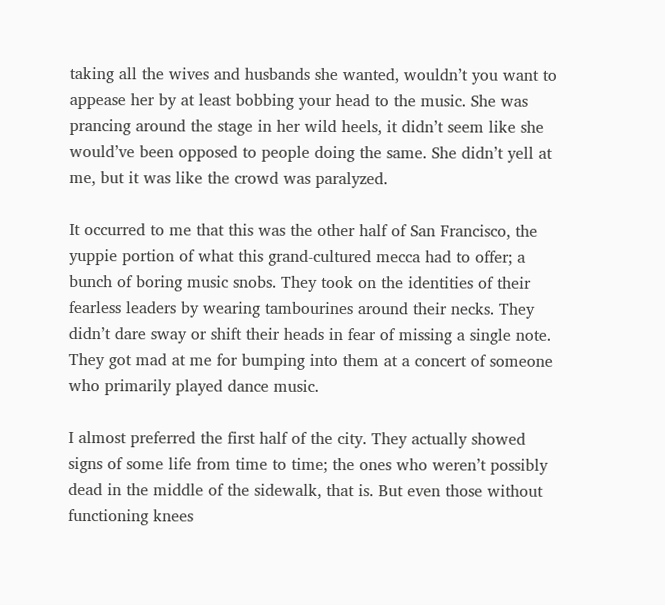taking all the wives and husbands she wanted, wouldn’t you want to appease her by at least bobbing your head to the music. She was prancing around the stage in her wild heels, it didn’t seem like she would’ve been opposed to people doing the same. She didn’t yell at me, but it was like the crowd was paralyzed.

It occurred to me that this was the other half of San Francisco, the yuppie portion of what this grand-cultured mecca had to offer; a bunch of boring music snobs. They took on the identities of their fearless leaders by wearing tambourines around their necks. They didn’t dare sway or shift their heads in fear of missing a single note. They got mad at me for bumping into them at a concert of someone who primarily played dance music.

I almost preferred the first half of the city. They actually showed signs of some life from time to time; the ones who weren’t possibly dead in the middle of the sidewalk, that is. But even those without functioning knees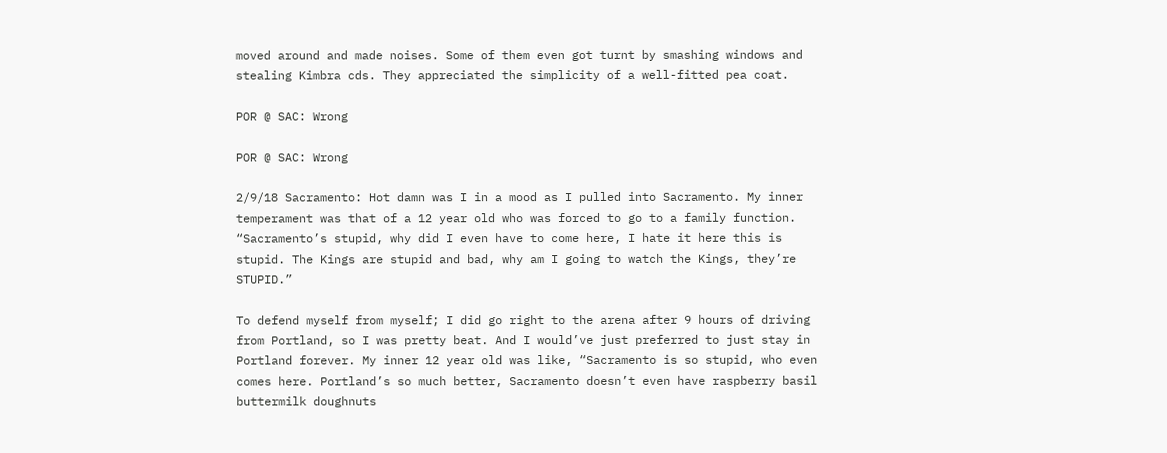moved around and made noises. Some of them even got turnt by smashing windows and stealing Kimbra cds. They appreciated the simplicity of a well-fitted pea coat.

POR @ SAC: Wrong

POR @ SAC: Wrong

2/9/18 Sacramento: Hot damn was I in a mood as I pulled into Sacramento. My inner temperament was that of a 12 year old who was forced to go to a family function. “Sacramento’s stupid, why did I even have to come here, I hate it here this is stupid. The Kings are stupid and bad, why am I going to watch the Kings, they’re STUPID.”

To defend myself from myself; I did go right to the arena after 9 hours of driving from Portland, so I was pretty beat. And I would’ve just preferred to just stay in Portland forever. My inner 12 year old was like, “Sacramento is so stupid, who even comes here. Portland’s so much better, Sacramento doesn’t even have raspberry basil buttermilk doughnuts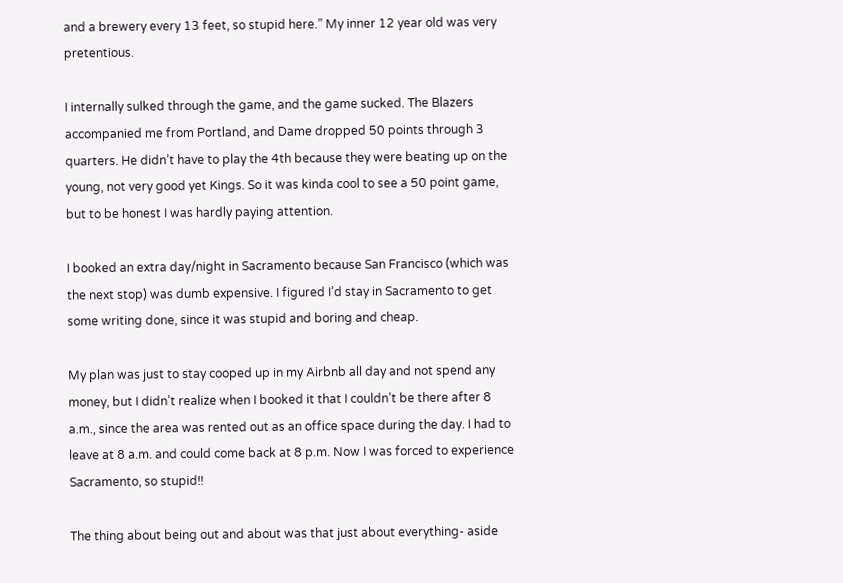and a brewery every 13 feet, so stupid here.” My inner 12 year old was very pretentious.

I internally sulked through the game, and the game sucked. The Blazers accompanied me from Portland, and Dame dropped 50 points through 3 quarters. He didn’t have to play the 4th because they were beating up on the young, not very good yet Kings. So it was kinda cool to see a 50 point game, but to be honest I was hardly paying attention.

I booked an extra day/night in Sacramento because San Francisco (which was the next stop) was dumb expensive. I figured I’d stay in Sacramento to get some writing done, since it was stupid and boring and cheap.

My plan was just to stay cooped up in my Airbnb all day and not spend any money, but I didn’t realize when I booked it that I couldn’t be there after 8 a.m., since the area was rented out as an office space during the day. I had to leave at 8 a.m. and could come back at 8 p.m. Now I was forced to experience Sacramento, so stupid!!

The thing about being out and about was that just about everything- aside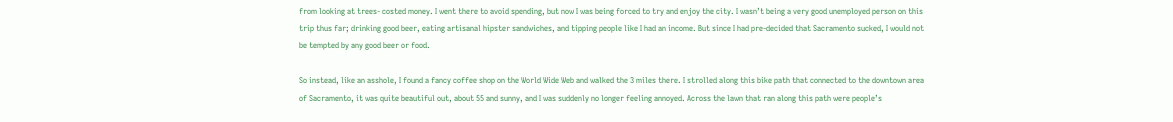from looking at trees- costed money. I went there to avoid spending, but now I was being forced to try and enjoy the city. I wasn’t being a very good unemployed person on this trip thus far; drinking good beer, eating artisanal hipster sandwiches, and tipping people like I had an income. But since I had pre-decided that Sacramento sucked, I would not be tempted by any good beer or food.

So instead, like an asshole, I found a fancy coffee shop on the World Wide Web and walked the 3 miles there. I strolled along this bike path that connected to the downtown area of Sacramento, it was quite beautiful out, about 55 and sunny, and I was suddenly no longer feeling annoyed. Across the lawn that ran along this path were people’s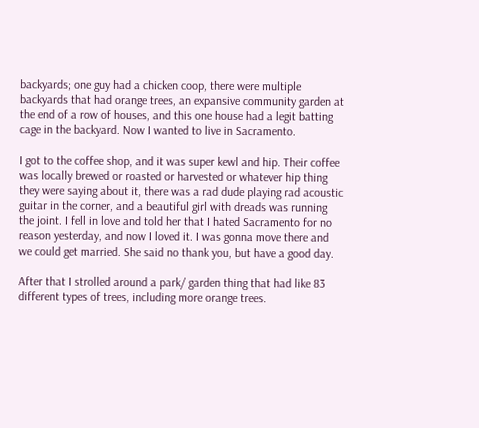backyards; one guy had a chicken coop, there were multiple backyards that had orange trees, an expansive community garden at the end of a row of houses, and this one house had a legit batting cage in the backyard. Now I wanted to live in Sacramento.

I got to the coffee shop, and it was super kewl and hip. Their coffee was locally brewed or roasted or harvested or whatever hip thing they were saying about it, there was a rad dude playing rad acoustic guitar in the corner, and a beautiful girl with dreads was running the joint. I fell in love and told her that I hated Sacramento for no reason yesterday, and now I loved it. I was gonna move there and we could get married. She said no thank you, but have a good day.

After that I strolled around a park/ garden thing that had like 83 different types of trees, including more orange trees.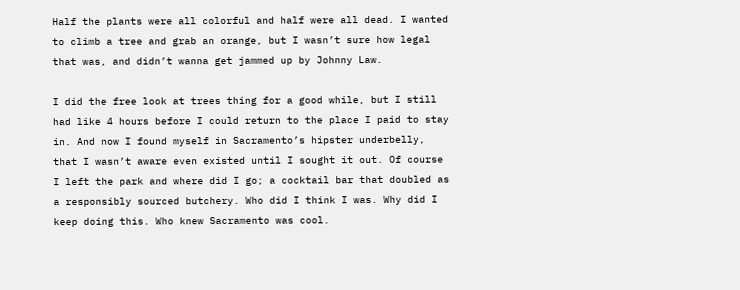Half the plants were all colorful and half were all dead. I wanted to climb a tree and grab an orange, but I wasn’t sure how legal that was, and didn’t wanna get jammed up by Johnny Law.

I did the free look at trees thing for a good while, but I still had like 4 hours before I could return to the place I paid to stay in. And now I found myself in Sacramento’s hipster underbelly, that I wasn’t aware even existed until I sought it out. Of course I left the park and where did I go; a cocktail bar that doubled as a responsibly sourced butchery. Who did I think I was. Why did I keep doing this. Who knew Sacramento was cool.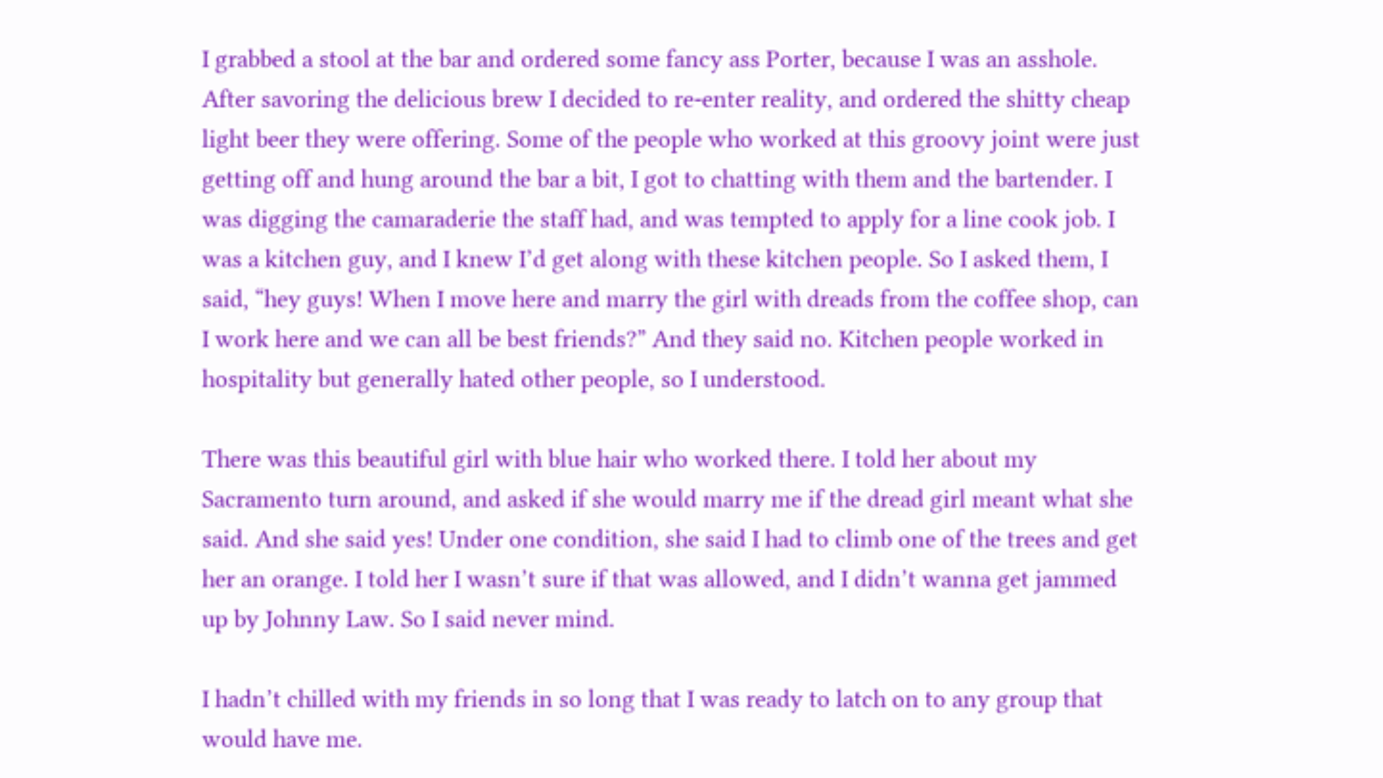I grabbed a stool at the bar and ordered some fancy ass Porter, because I was an asshole.  After savoring the delicious brew I decided to re-enter reality, and ordered the shitty cheap light beer they were offering. Some of the people who worked at this groovy joint were just getting off and hung around the bar a bit, I got to chatting with them and the bartender. I was digging the camaraderie the staff had, and was tempted to apply for a line cook job. I was a kitchen guy, and I knew I’d get along with these kitchen people. So I asked them, I said, “hey guys! When I move here and marry the girl with dreads from the coffee shop, can I work here and we can all be best friends?” And they said no. Kitchen people worked in hospitality but generally hated other people, so I understood.

There was this beautiful girl with blue hair who worked there. I told her about my Sacramento turn around, and asked if she would marry me if the dread girl meant what she said. And she said yes! Under one condition, she said I had to climb one of the trees and get her an orange. I told her I wasn’t sure if that was allowed, and I didn’t wanna get jammed up by Johnny Law. So I said never mind.

I hadn’t chilled with my friends in so long that I was ready to latch on to any group that would have me.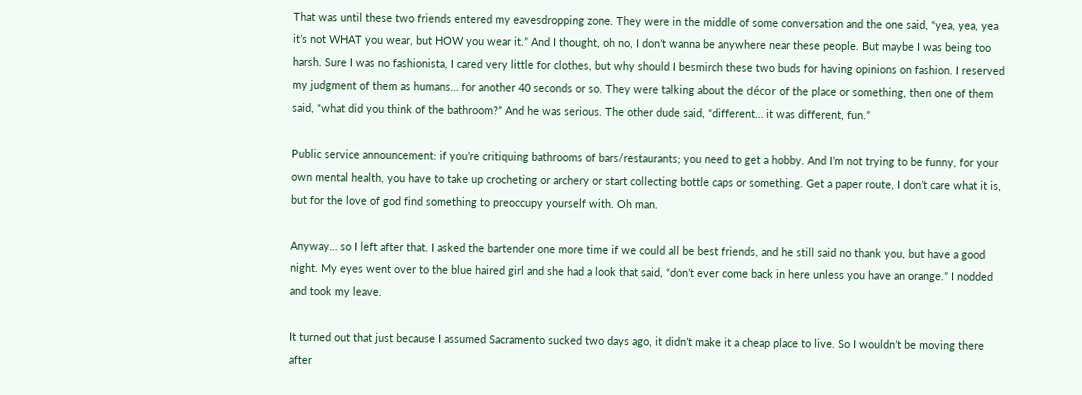That was until these two friends entered my eavesdropping zone. They were in the middle of some conversation and the one said, “yea, yea, yea it’s not WHAT you wear, but HOW you wear it.” And I thought, oh no, I don’t wanna be anywhere near these people. But maybe I was being too harsh. Sure I was no fashionista, I cared very little for clothes, but why should I besmirch these two buds for having opinions on fashion. I reserved my judgment of them as humans… for another 40 seconds or so. They were talking about the décor of the place or something, then one of them said, “what did you think of the bathroom?” And he was serious. The other dude said, “different… it was different, fun.”

Public service announcement: if you’re critiquing bathrooms of bars/restaurants; you need to get a hobby. And I’m not trying to be funny, for your own mental health, you have to take up crocheting or archery or start collecting bottle caps or something. Get a paper route, I don’t care what it is, but for the love of god find something to preoccupy yourself with. Oh man.

Anyway… so I left after that. I asked the bartender one more time if we could all be best friends, and he still said no thank you, but have a good night. My eyes went over to the blue haired girl and she had a look that said, “don’t ever come back in here unless you have an orange.” I nodded and took my leave.

It turned out that just because I assumed Sacramento sucked two days ago, it didn’t make it a cheap place to live. So I wouldn’t be moving there after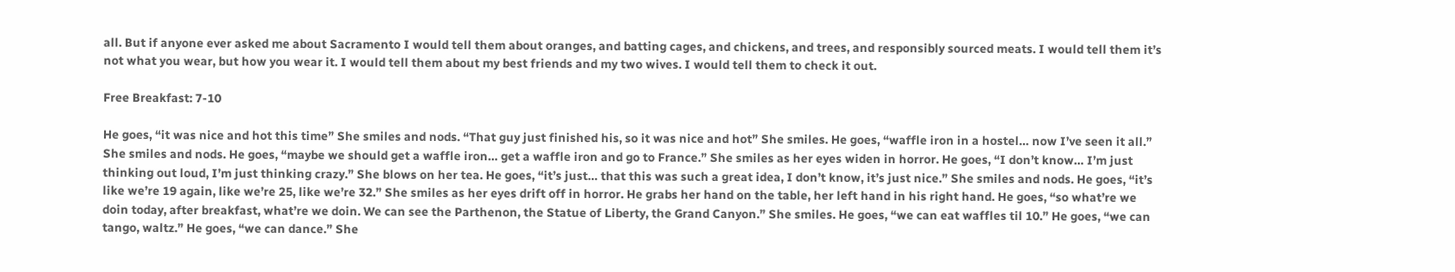all. But if anyone ever asked me about Sacramento I would tell them about oranges, and batting cages, and chickens, and trees, and responsibly sourced meats. I would tell them it’s not what you wear, but how you wear it. I would tell them about my best friends and my two wives. I would tell them to check it out.

Free Breakfast: 7-10

He goes, “it was nice and hot this time” She smiles and nods. “That guy just finished his, so it was nice and hot” She smiles. He goes, “waffle iron in a hostel… now I’ve seen it all.” She smiles and nods. He goes, “maybe we should get a waffle iron… get a waffle iron and go to France.” She smiles as her eyes widen in horror. He goes, “I don’t know… I’m just thinking out loud, I’m just thinking crazy.” She blows on her tea. He goes, “it’s just… that this was such a great idea, I don’t know, it’s just nice.” She smiles and nods. He goes, “it’s like we’re 19 again, like we’re 25, like we’re 32.” She smiles as her eyes drift off in horror. He grabs her hand on the table, her left hand in his right hand. He goes, “so what’re we doin today, after breakfast, what’re we doin. We can see the Parthenon, the Statue of Liberty, the Grand Canyon.” She smiles. He goes, “we can eat waffles til 10.” He goes, “we can tango, waltz.” He goes, “we can dance.” She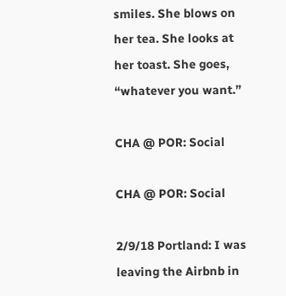smiles. She blows on her tea. She looks at her toast. She goes, “whatever you want.”

CHA @ POR: Social

CHA @ POR: Social

2/9/18 Portland: I was leaving the Airbnb in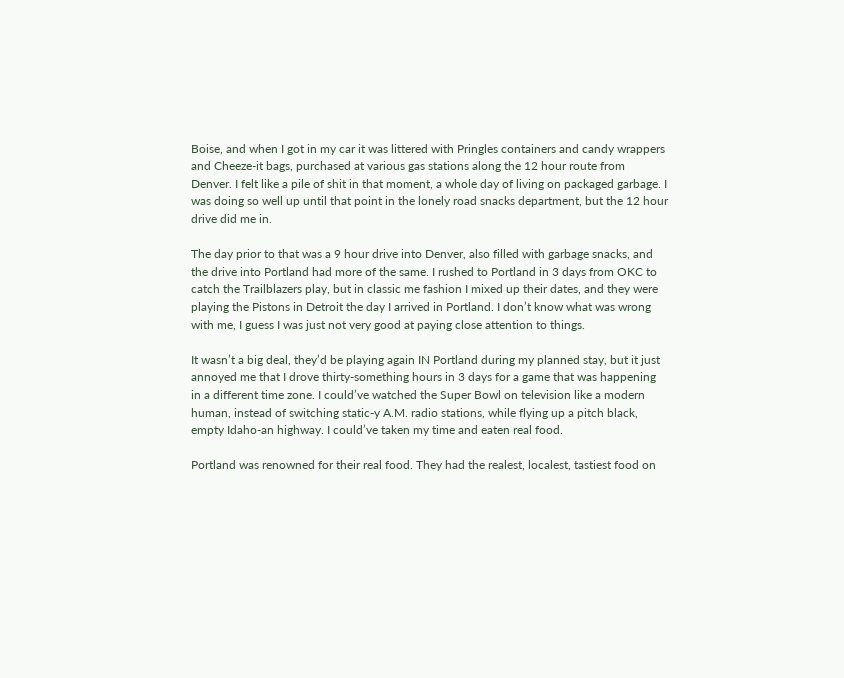Boise, and when I got in my car it was littered with Pringles containers and candy wrappers and Cheeze-it bags, purchased at various gas stations along the 12 hour route from Denver. I felt like a pile of shit in that moment, a whole day of living on packaged garbage. I was doing so well up until that point in the lonely road snacks department, but the 12 hour drive did me in.

The day prior to that was a 9 hour drive into Denver, also filled with garbage snacks, and the drive into Portland had more of the same. I rushed to Portland in 3 days from OKC to catch the Trailblazers play, but in classic me fashion I mixed up their dates, and they were playing the Pistons in Detroit the day I arrived in Portland. I don’t know what was wrong with me, I guess I was just not very good at paying close attention to things.

It wasn’t a big deal, they’d be playing again IN Portland during my planned stay, but it just annoyed me that I drove thirty-something hours in 3 days for a game that was happening in a different time zone. I could’ve watched the Super Bowl on television like a modern human, instead of switching static-y A.M. radio stations, while flying up a pitch black, empty Idaho-an highway. I could’ve taken my time and eaten real food.

Portland was renowned for their real food. They had the realest, localest, tastiest food on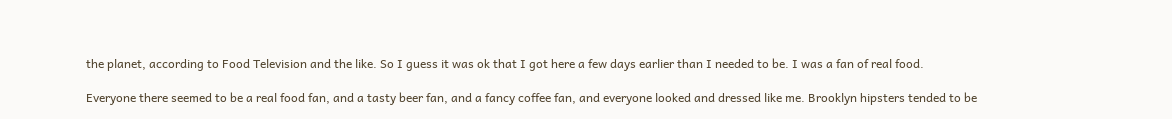the planet, according to Food Television and the like. So I guess it was ok that I got here a few days earlier than I needed to be. I was a fan of real food.

Everyone there seemed to be a real food fan, and a tasty beer fan, and a fancy coffee fan, and everyone looked and dressed like me. Brooklyn hipsters tended to be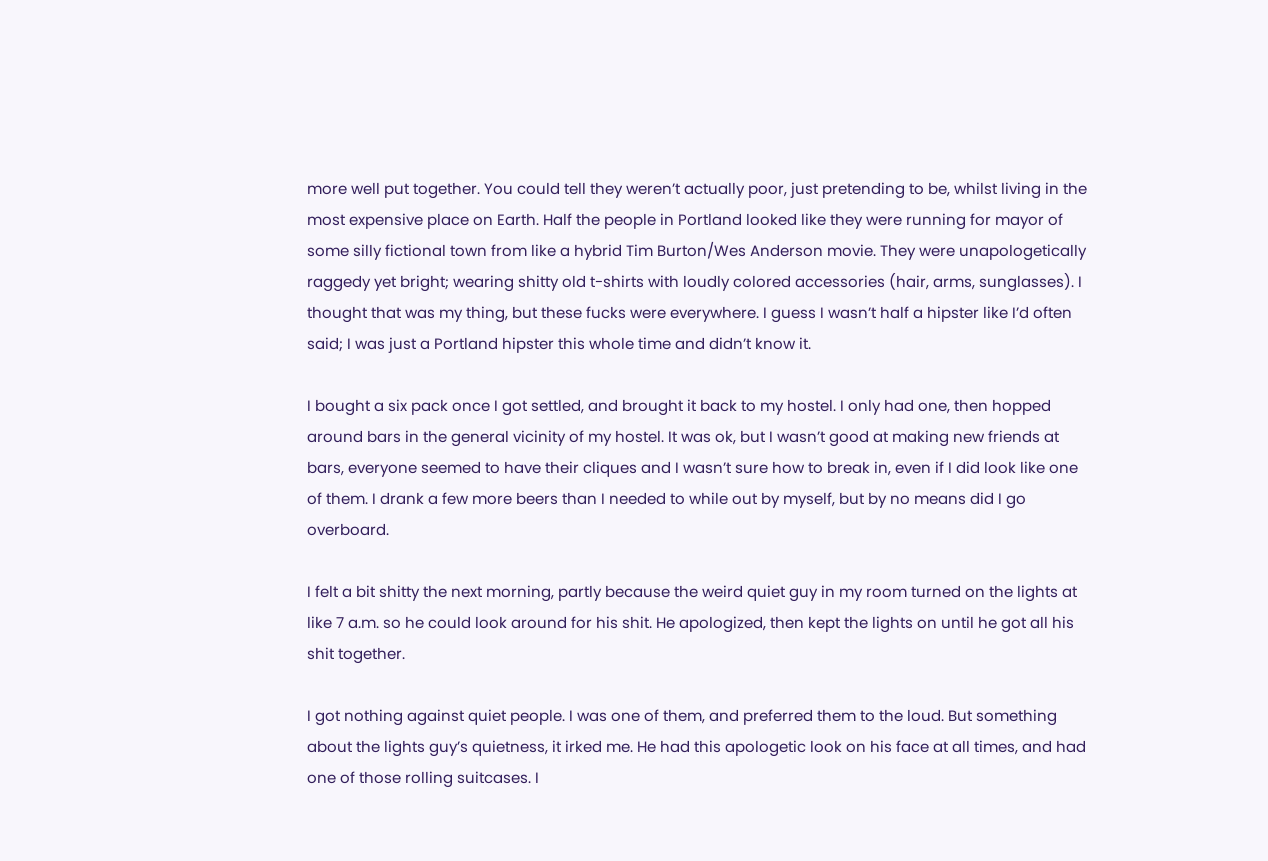more well put together. You could tell they weren’t actually poor, just pretending to be, whilst living in the most expensive place on Earth. Half the people in Portland looked like they were running for mayor of some silly fictional town from like a hybrid Tim Burton/Wes Anderson movie. They were unapologetically raggedy yet bright; wearing shitty old t-shirts with loudly colored accessories (hair, arms, sunglasses). I thought that was my thing, but these fucks were everywhere. I guess I wasn’t half a hipster like I’d often said; I was just a Portland hipster this whole time and didn’t know it.

I bought a six pack once I got settled, and brought it back to my hostel. I only had one, then hopped around bars in the general vicinity of my hostel. It was ok, but I wasn’t good at making new friends at bars, everyone seemed to have their cliques and I wasn’t sure how to break in, even if I did look like one of them. I drank a few more beers than I needed to while out by myself, but by no means did I go overboard.

I felt a bit shitty the next morning, partly because the weird quiet guy in my room turned on the lights at like 7 a.m. so he could look around for his shit. He apologized, then kept the lights on until he got all his shit together.

I got nothing against quiet people. I was one of them, and preferred them to the loud. But something about the lights guy’s quietness, it irked me. He had this apologetic look on his face at all times, and had one of those rolling suitcases. I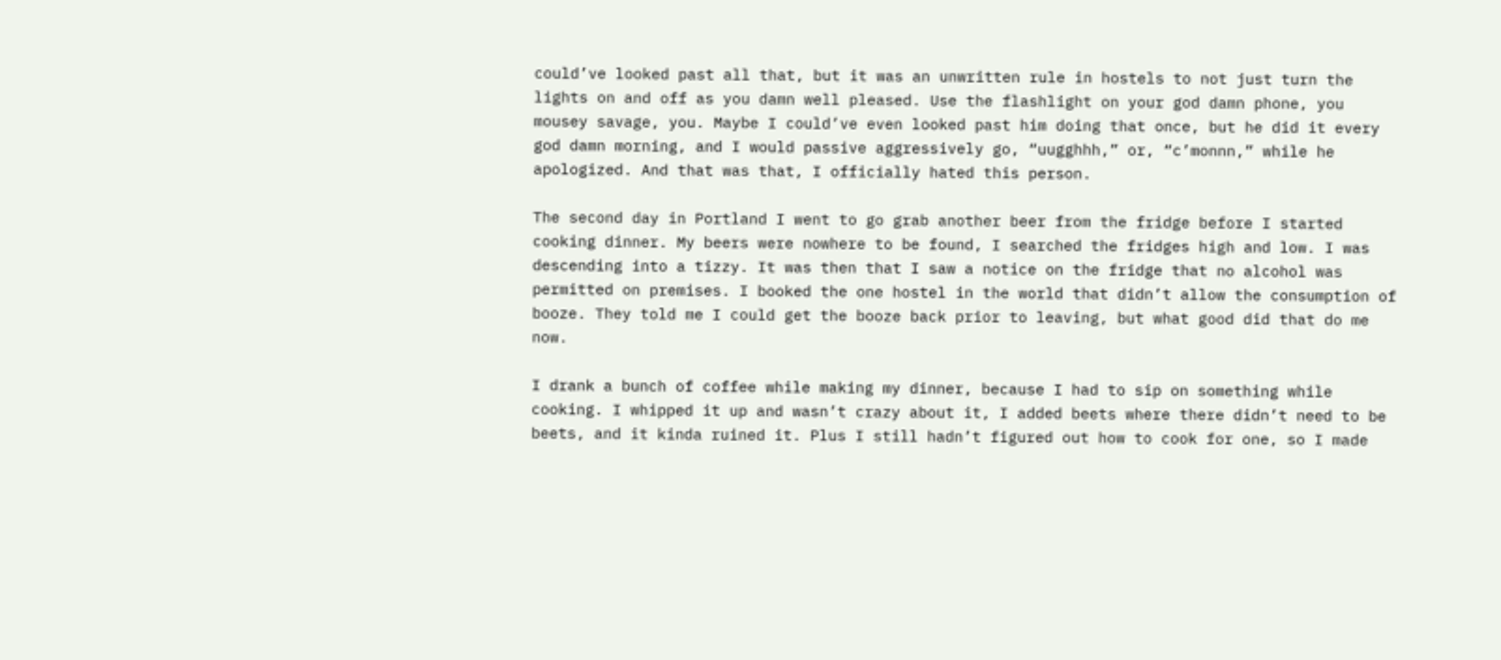could’ve looked past all that, but it was an unwritten rule in hostels to not just turn the lights on and off as you damn well pleased. Use the flashlight on your god damn phone, you mousey savage, you. Maybe I could’ve even looked past him doing that once, but he did it every god damn morning, and I would passive aggressively go, “uugghhh,” or, “c’monnn,” while he apologized. And that was that, I officially hated this person.

The second day in Portland I went to go grab another beer from the fridge before I started cooking dinner. My beers were nowhere to be found, I searched the fridges high and low. I was descending into a tizzy. It was then that I saw a notice on the fridge that no alcohol was permitted on premises. I booked the one hostel in the world that didn’t allow the consumption of booze. They told me I could get the booze back prior to leaving, but what good did that do me now.

I drank a bunch of coffee while making my dinner, because I had to sip on something while cooking. I whipped it up and wasn’t crazy about it, I added beets where there didn’t need to be beets, and it kinda ruined it. Plus I still hadn’t figured out how to cook for one, so I made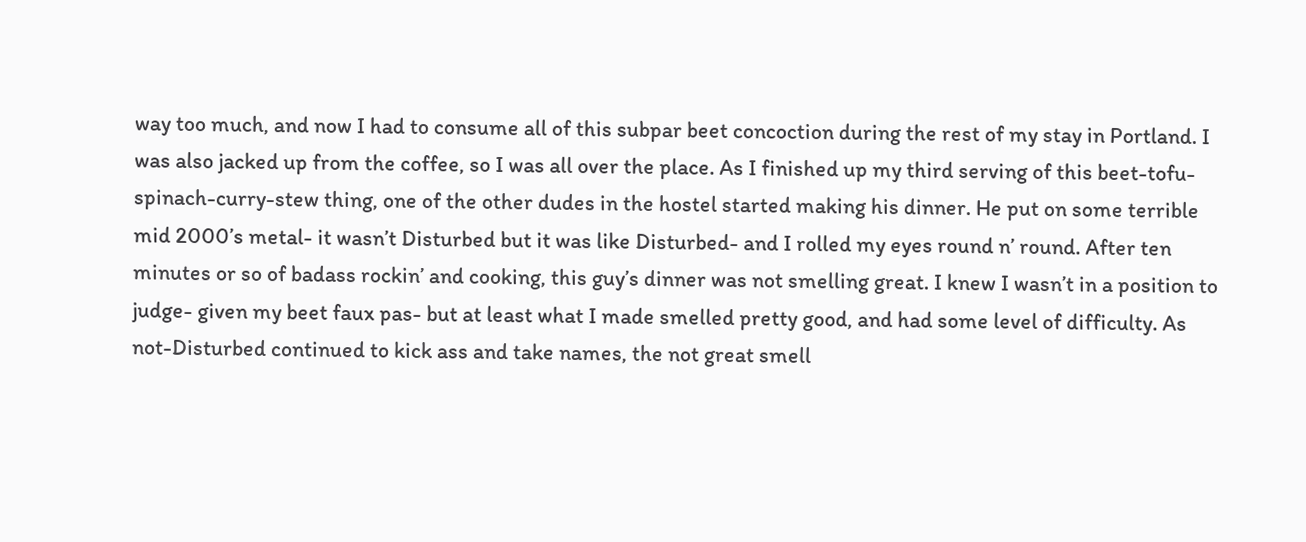way too much, and now I had to consume all of this subpar beet concoction during the rest of my stay in Portland. I was also jacked up from the coffee, so I was all over the place. As I finished up my third serving of this beet-tofu-spinach-curry-stew thing, one of the other dudes in the hostel started making his dinner. He put on some terrible mid 2000’s metal- it wasn’t Disturbed but it was like Disturbed- and I rolled my eyes round n’ round. After ten minutes or so of badass rockin’ and cooking, this guy’s dinner was not smelling great. I knew I wasn’t in a position to judge- given my beet faux pas- but at least what I made smelled pretty good, and had some level of difficulty. As not-Disturbed continued to kick ass and take names, the not great smell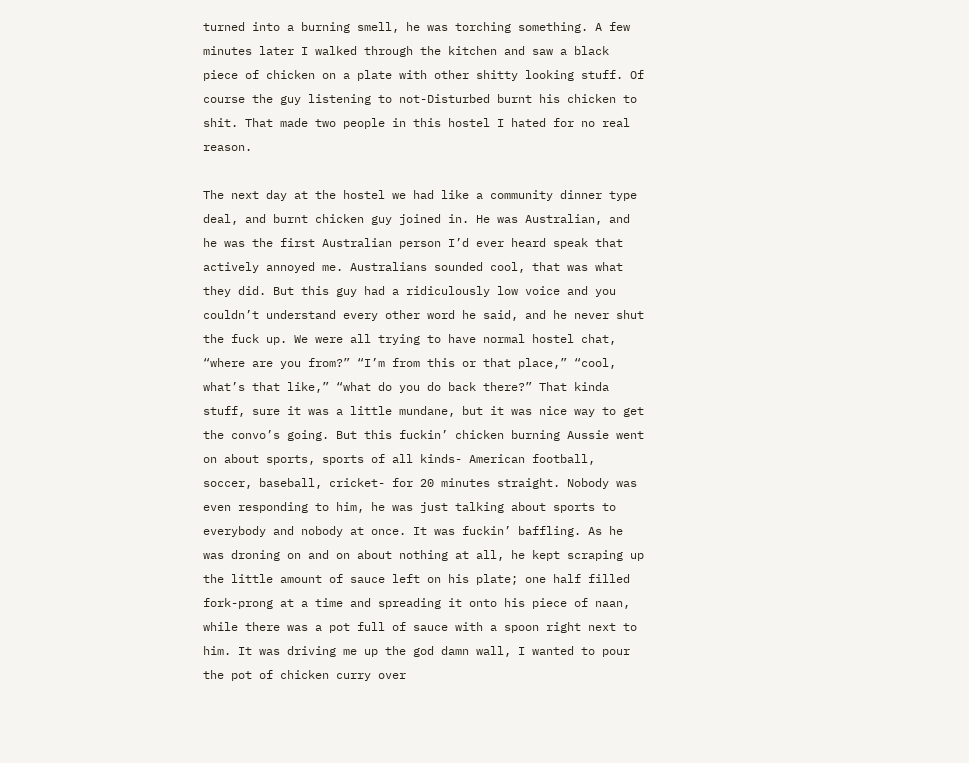turned into a burning smell, he was torching something. A few minutes later I walked through the kitchen and saw a black piece of chicken on a plate with other shitty looking stuff. Of course the guy listening to not-Disturbed burnt his chicken to shit. That made two people in this hostel I hated for no real reason.

The next day at the hostel we had like a community dinner type deal, and burnt chicken guy joined in. He was Australian, and he was the first Australian person I’d ever heard speak that actively annoyed me. Australians sounded cool, that was what they did. But this guy had a ridiculously low voice and you couldn’t understand every other word he said, and he never shut the fuck up. We were all trying to have normal hostel chat, “where are you from?” “I’m from this or that place,” “cool, what’s that like,” “what do you do back there?” That kinda stuff, sure it was a little mundane, but it was nice way to get the convo’s going. But this fuckin’ chicken burning Aussie went on about sports, sports of all kinds- American football, soccer, baseball, cricket- for 20 minutes straight. Nobody was even responding to him, he was just talking about sports to everybody and nobody at once. It was fuckin’ baffling. As he was droning on and on about nothing at all, he kept scraping up the little amount of sauce left on his plate; one half filled fork-prong at a time and spreading it onto his piece of naan, while there was a pot full of sauce with a spoon right next to him. It was driving me up the god damn wall, I wanted to pour the pot of chicken curry over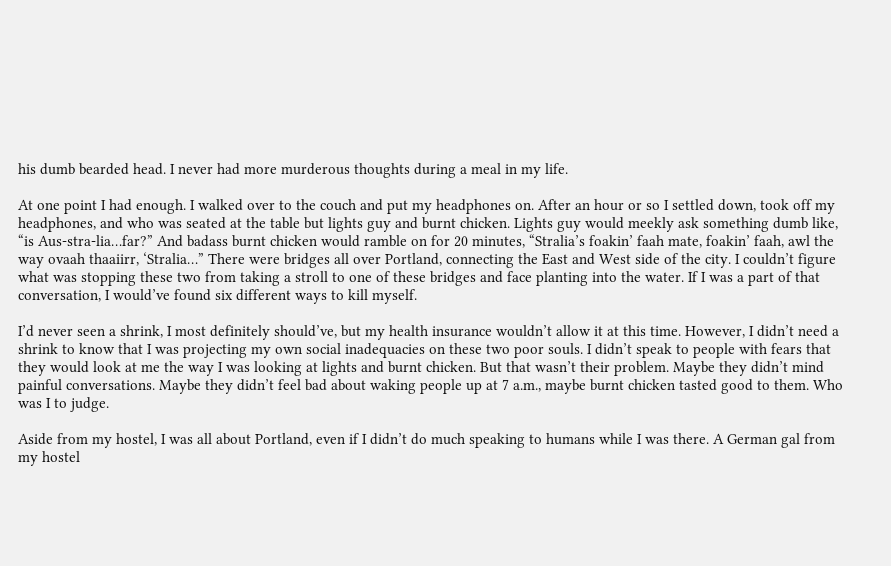his dumb bearded head. I never had more murderous thoughts during a meal in my life.

At one point I had enough. I walked over to the couch and put my headphones on. After an hour or so I settled down, took off my headphones, and who was seated at the table but lights guy and burnt chicken. Lights guy would meekly ask something dumb like, “is Aus-stra-lia…far?” And badass burnt chicken would ramble on for 20 minutes, “Stralia’s foakin’ faah mate, foakin’ faah, awl the way ovaah thaaiirr, ‘Stralia…” There were bridges all over Portland, connecting the East and West side of the city. I couldn’t figure what was stopping these two from taking a stroll to one of these bridges and face planting into the water. If I was a part of that conversation, I would’ve found six different ways to kill myself.

I’d never seen a shrink, I most definitely should’ve, but my health insurance wouldn’t allow it at this time. However, I didn’t need a shrink to know that I was projecting my own social inadequacies on these two poor souls. I didn’t speak to people with fears that they would look at me the way I was looking at lights and burnt chicken. But that wasn’t their problem. Maybe they didn’t mind painful conversations. Maybe they didn’t feel bad about waking people up at 7 a.m., maybe burnt chicken tasted good to them. Who was I to judge.

Aside from my hostel, I was all about Portland, even if I didn’t do much speaking to humans while I was there. A German gal from my hostel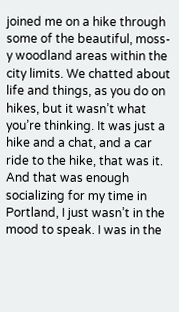joined me on a hike through some of the beautiful, moss-y woodland areas within the city limits. We chatted about life and things, as you do on hikes, but it wasn’t what you’re thinking. It was just a hike and a chat, and a car ride to the hike, that was it. And that was enough socializing for my time in Portland, I just wasn’t in the mood to speak. I was in the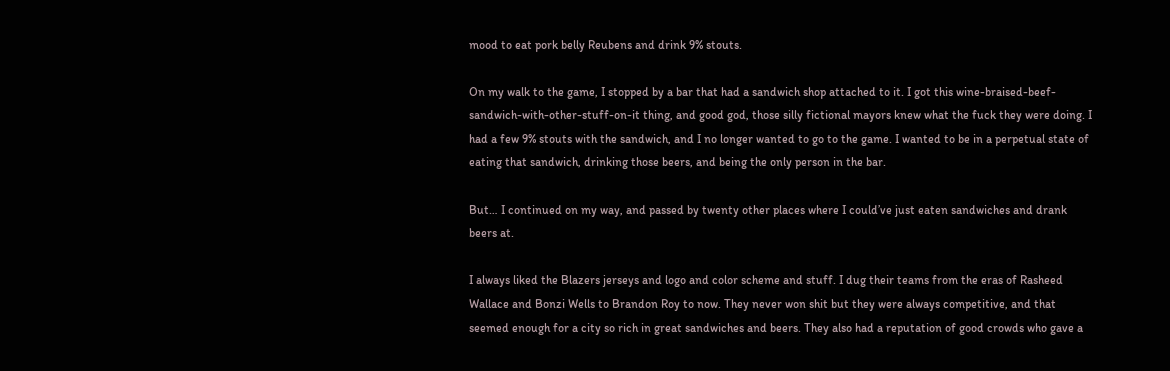mood to eat pork belly Reubens and drink 9% stouts.

On my walk to the game, I stopped by a bar that had a sandwich shop attached to it. I got this wine-braised-beef-sandwich-with-other-stuff-on-it thing, and good god, those silly fictional mayors knew what the fuck they were doing. I had a few 9% stouts with the sandwich, and I no longer wanted to go to the game. I wanted to be in a perpetual state of eating that sandwich, drinking those beers, and being the only person in the bar.

But… I continued on my way, and passed by twenty other places where I could’ve just eaten sandwiches and drank beers at.

I always liked the Blazers jerseys and logo and color scheme and stuff. I dug their teams from the eras of Rasheed Wallace and Bonzi Wells to Brandon Roy to now. They never won shit but they were always competitive, and that seemed enough for a city so rich in great sandwiches and beers. They also had a reputation of good crowds who gave a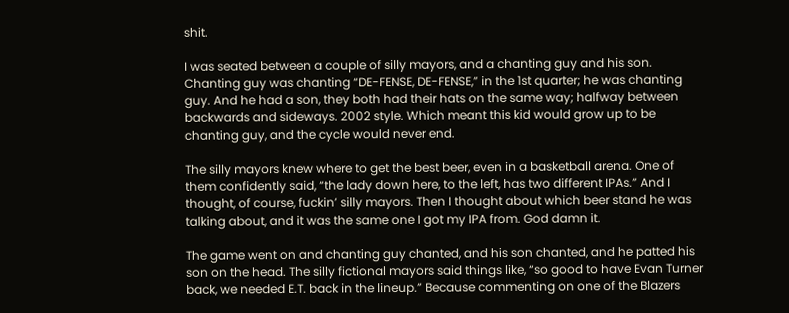shit.

I was seated between a couple of silly mayors, and a chanting guy and his son. Chanting guy was chanting “DE-FENSE, DE-FENSE,” in the 1st quarter; he was chanting guy. And he had a son, they both had their hats on the same way; halfway between backwards and sideways. 2002 style. Which meant this kid would grow up to be chanting guy, and the cycle would never end.

The silly mayors knew where to get the best beer, even in a basketball arena. One of them confidently said, “the lady down here, to the left, has two different IPAs.” And I thought, of course, fuckin’ silly mayors. Then I thought about which beer stand he was talking about, and it was the same one I got my IPA from. God damn it.

The game went on and chanting guy chanted, and his son chanted, and he patted his son on the head. The silly fictional mayors said things like, “so good to have Evan Turner back, we needed E.T. back in the lineup.” Because commenting on one of the Blazers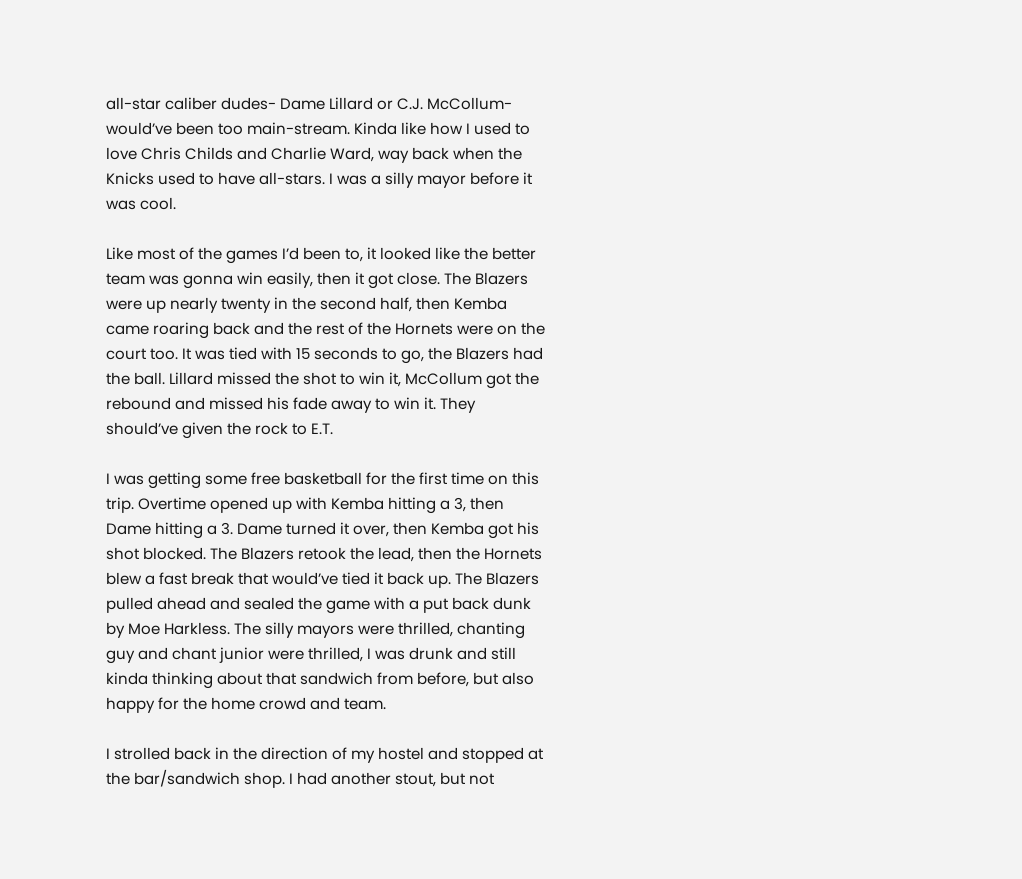all-star caliber dudes- Dame Lillard or C.J. McCollum- would’ve been too main-stream. Kinda like how I used to love Chris Childs and Charlie Ward, way back when the Knicks used to have all-stars. I was a silly mayor before it was cool.

Like most of the games I’d been to, it looked like the better team was gonna win easily, then it got close. The Blazers were up nearly twenty in the second half, then Kemba came roaring back and the rest of the Hornets were on the court too. It was tied with 15 seconds to go, the Blazers had the ball. Lillard missed the shot to win it, McCollum got the rebound and missed his fade away to win it. They should’ve given the rock to E.T.

I was getting some free basketball for the first time on this trip. Overtime opened up with Kemba hitting a 3, then Dame hitting a 3. Dame turned it over, then Kemba got his shot blocked. The Blazers retook the lead, then the Hornets blew a fast break that would’ve tied it back up. The Blazers pulled ahead and sealed the game with a put back dunk by Moe Harkless. The silly mayors were thrilled, chanting guy and chant junior were thrilled, I was drunk and still kinda thinking about that sandwich from before, but also happy for the home crowd and team.

I strolled back in the direction of my hostel and stopped at the bar/sandwich shop. I had another stout, but not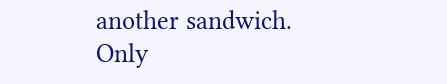another sandwich. Only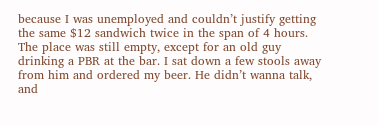because I was unemployed and couldn’t justify getting the same $12 sandwich twice in the span of 4 hours. The place was still empty, except for an old guy drinking a PBR at the bar. I sat down a few stools away from him and ordered my beer. He didn’t wanna talk, and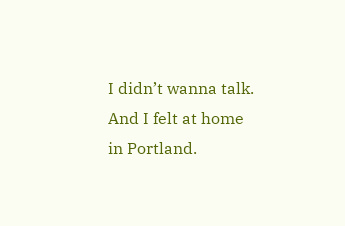I didn’t wanna talk. And I felt at home in Portland.